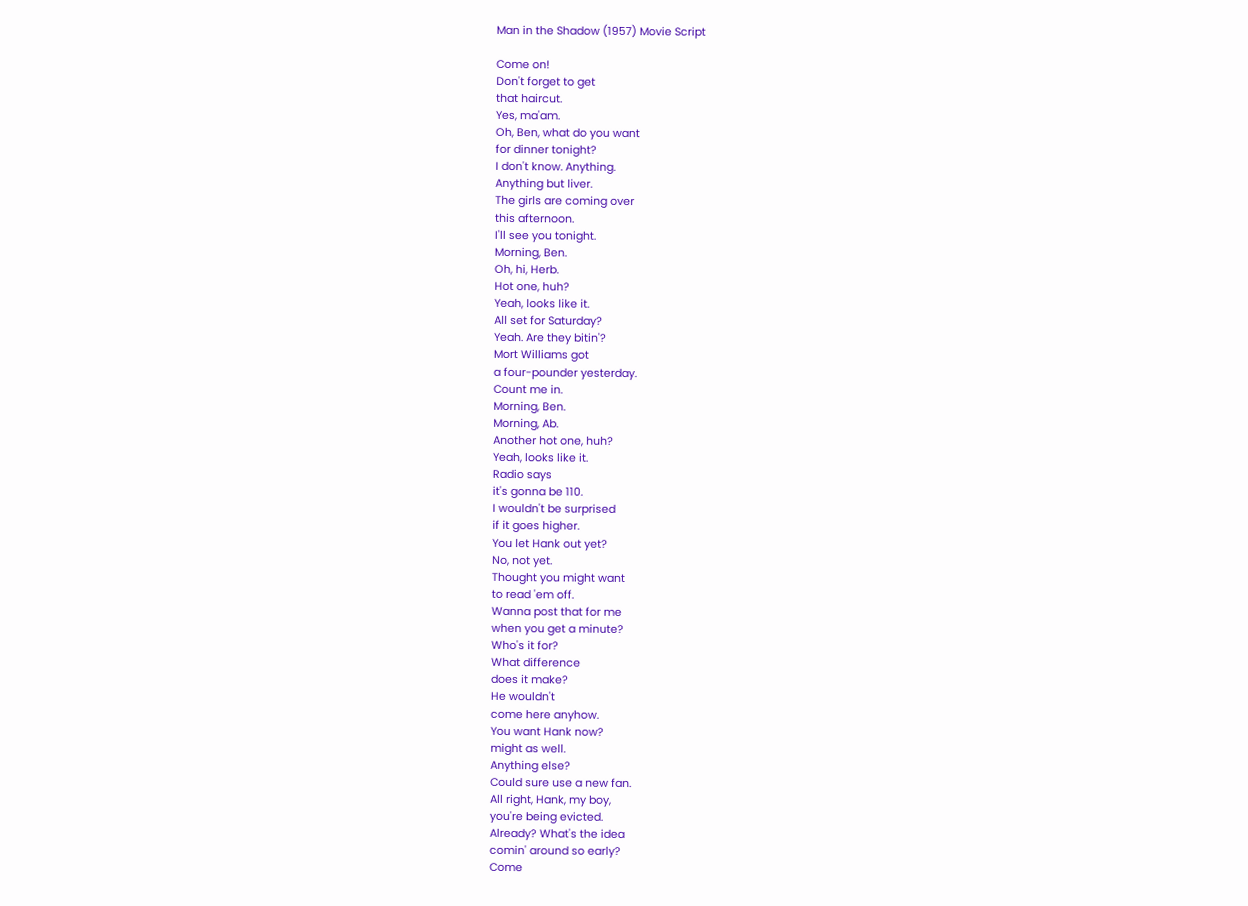Man in the Shadow (1957) Movie Script

Come on!
Don't forget to get
that haircut.
Yes, ma'am.
Oh, Ben, what do you want
for dinner tonight?
I don't know. Anything.
Anything but liver.
The girls are coming over
this afternoon.
I'll see you tonight.
Morning, Ben.
Oh, hi, Herb.
Hot one, huh?
Yeah, looks like it.
All set for Saturday?
Yeah. Are they bitin'?
Mort Williams got
a four-pounder yesterday.
Count me in.
Morning, Ben.
Morning, Ab.
Another hot one, huh?
Yeah, looks like it.
Radio says
it's gonna be 110.
I wouldn't be surprised
if it goes higher.
You let Hank out yet?
No, not yet.
Thought you might want
to read 'em off.
Wanna post that for me
when you get a minute?
Who's it for?
What difference
does it make?
He wouldn't
come here anyhow.
You want Hank now?
might as well.
Anything else?
Could sure use a new fan.
All right, Hank, my boy,
you're being evicted.
Already? What's the idea
comin' around so early?
Come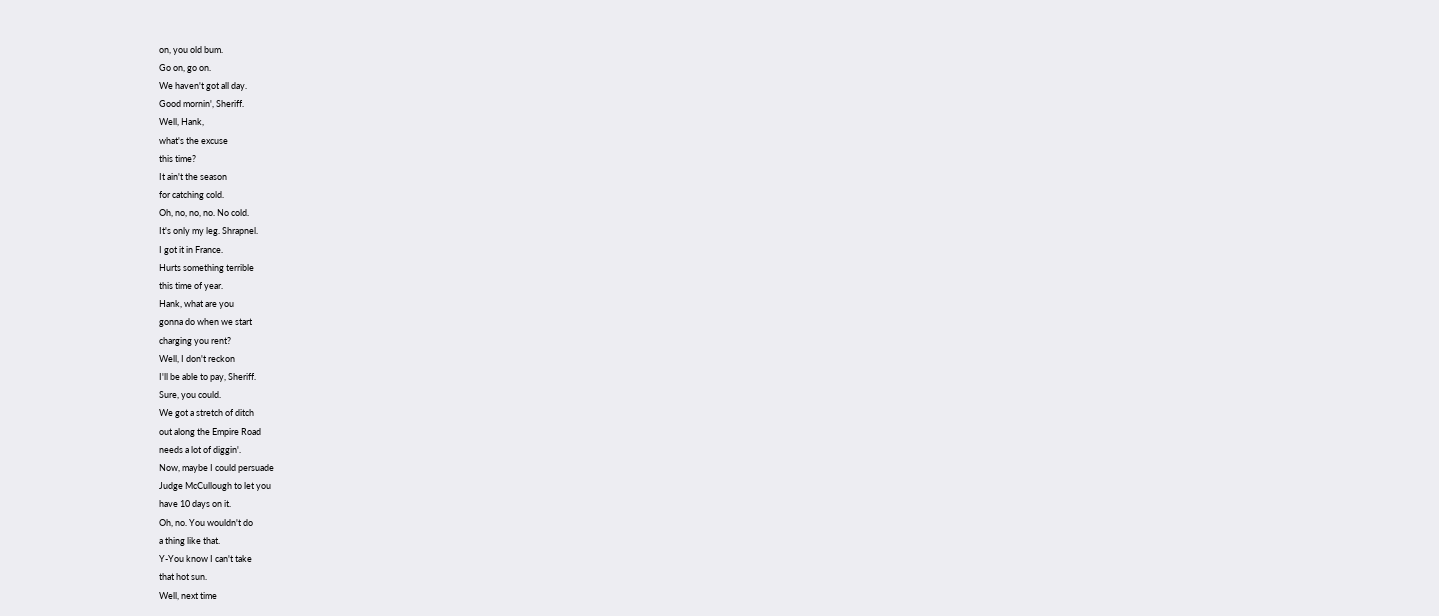on, you old bum.
Go on, go on.
We haven't got all day.
Good mornin', Sheriff.
Well, Hank,
what's the excuse
this time?
It ain't the season
for catching cold.
Oh, no, no, no. No cold.
It's only my leg. Shrapnel.
I got it in France.
Hurts something terrible
this time of year.
Hank, what are you
gonna do when we start
charging you rent?
Well, I don't reckon
I'll be able to pay, Sheriff.
Sure, you could.
We got a stretch of ditch
out along the Empire Road
needs a lot of diggin'.
Now, maybe I could persuade
Judge McCullough to let you
have 10 days on it.
Oh, no. You wouldn't do
a thing like that.
Y-You know I can't take
that hot sun.
Well, next time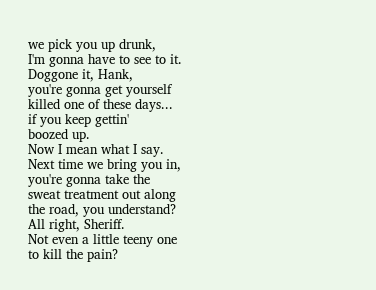we pick you up drunk,
I'm gonna have to see to it.
Doggone it, Hank,
you're gonna get yourself
killed one of these days...
if you keep gettin'
boozed up.
Now I mean what I say.
Next time we bring you in,
you're gonna take the
sweat treatment out along
the road, you understand?
All right, Sheriff.
Not even a little teeny one
to kill the pain?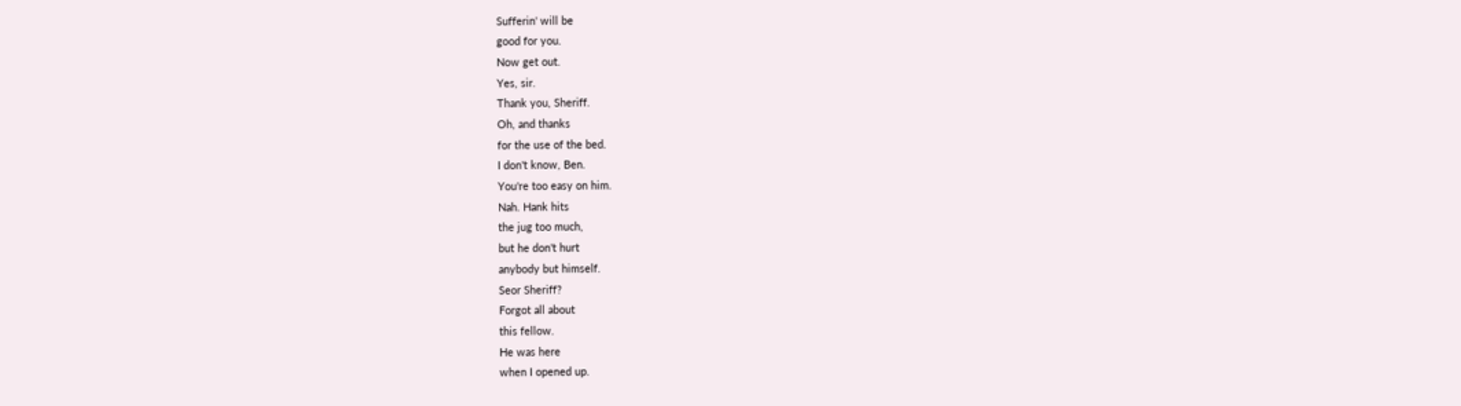Sufferin' will be
good for you.
Now get out.
Yes, sir.
Thank you, Sheriff.
Oh, and thanks
for the use of the bed.
I don't know, Ben.
You're too easy on him.
Nah. Hank hits
the jug too much,
but he don't hurt
anybody but himself.
Seor Sheriff?
Forgot all about
this fellow.
He was here
when I opened up.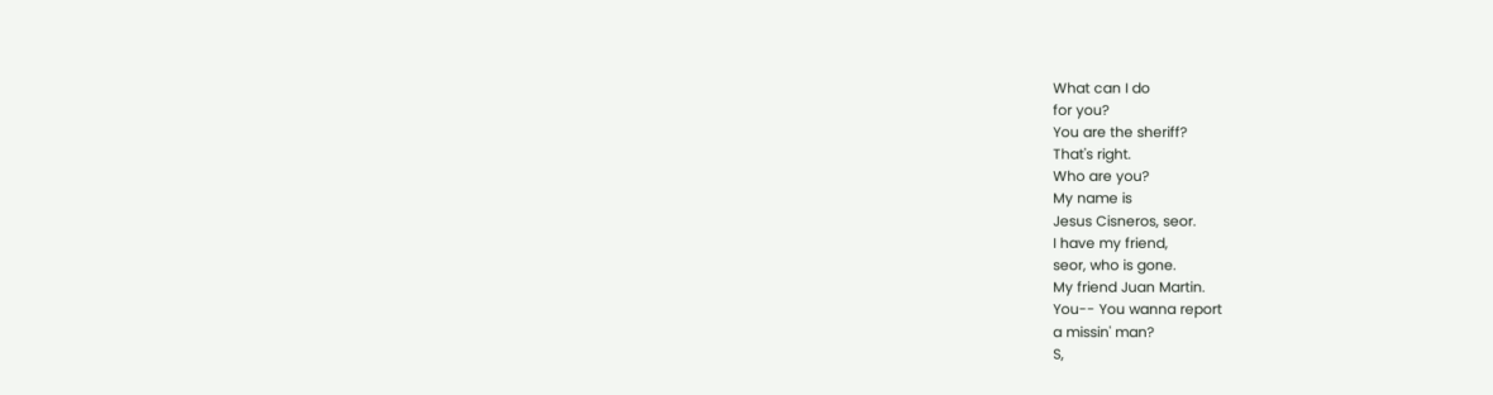What can I do
for you?
You are the sheriff?
That's right.
Who are you?
My name is
Jesus Cisneros, seor.
I have my friend,
seor, who is gone.
My friend Juan Martin.
You-- You wanna report
a missin' man?
S,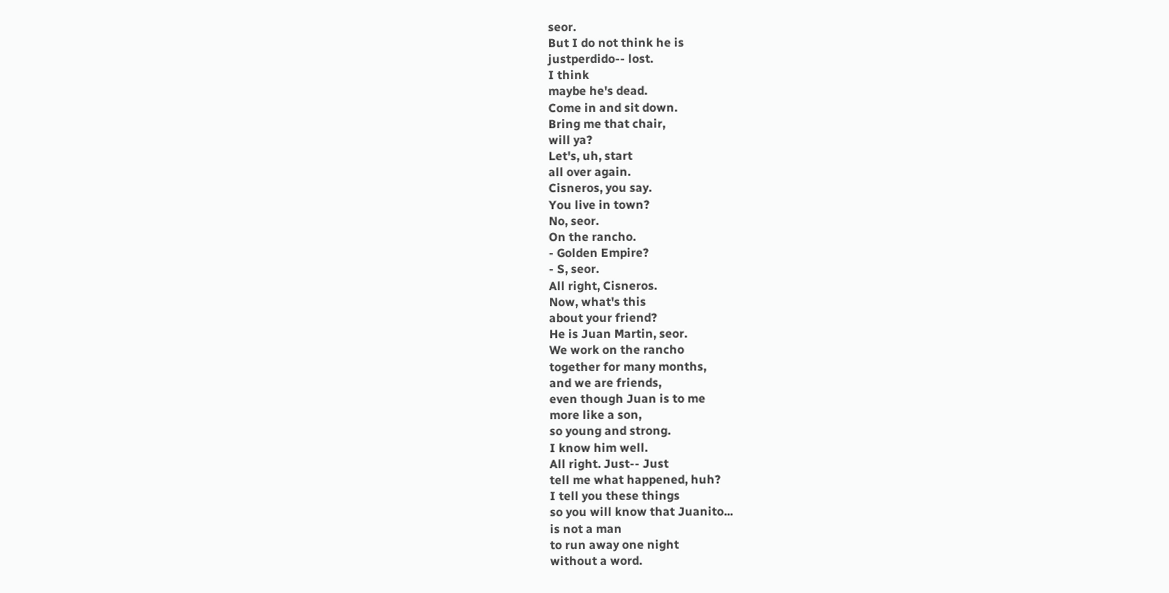seor.
But I do not think he is
justperdido-- lost.
I think
maybe he's dead.
Come in and sit down.
Bring me that chair,
will ya?
Let's, uh, start
all over again.
Cisneros, you say.
You live in town?
No, seor.
On the rancho.
- Golden Empire?
- S, seor.
All right, Cisneros.
Now, what's this
about your friend?
He is Juan Martin, seor.
We work on the rancho
together for many months,
and we are friends,
even though Juan is to me
more like a son,
so young and strong.
I know him well.
All right. Just-- Just
tell me what happened, huh?
I tell you these things
so you will know that Juanito...
is not a man
to run away one night
without a word.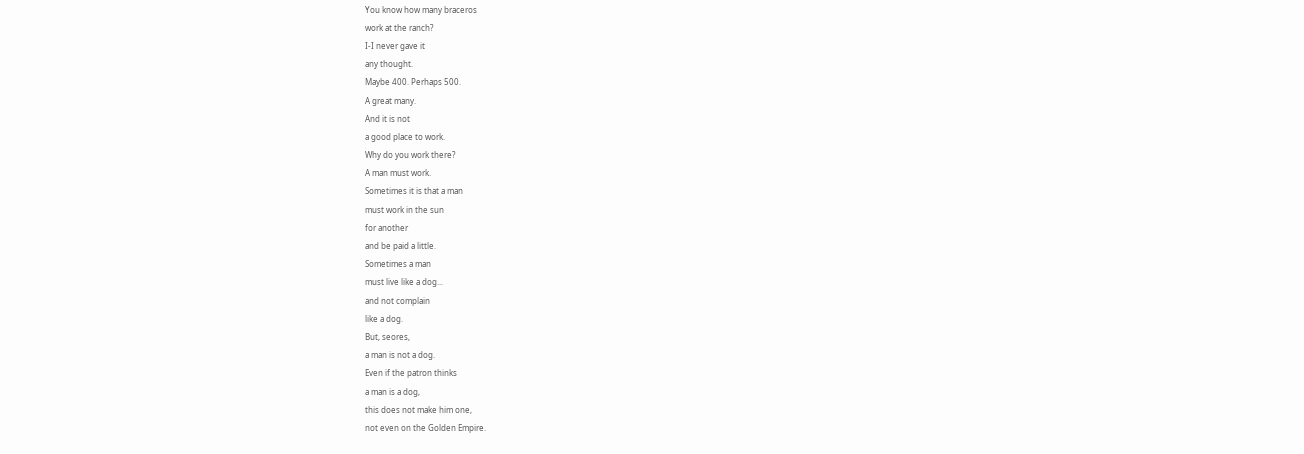You know how many braceros
work at the ranch?
I-I never gave it
any thought.
Maybe 400. Perhaps 500.
A great many.
And it is not
a good place to work.
Why do you work there?
A man must work.
Sometimes it is that a man
must work in the sun
for another
and be paid a little.
Sometimes a man
must live like a dog...
and not complain
like a dog.
But, seores,
a man is not a dog.
Even if the patron thinks
a man is a dog,
this does not make him one,
not even on the Golden Empire.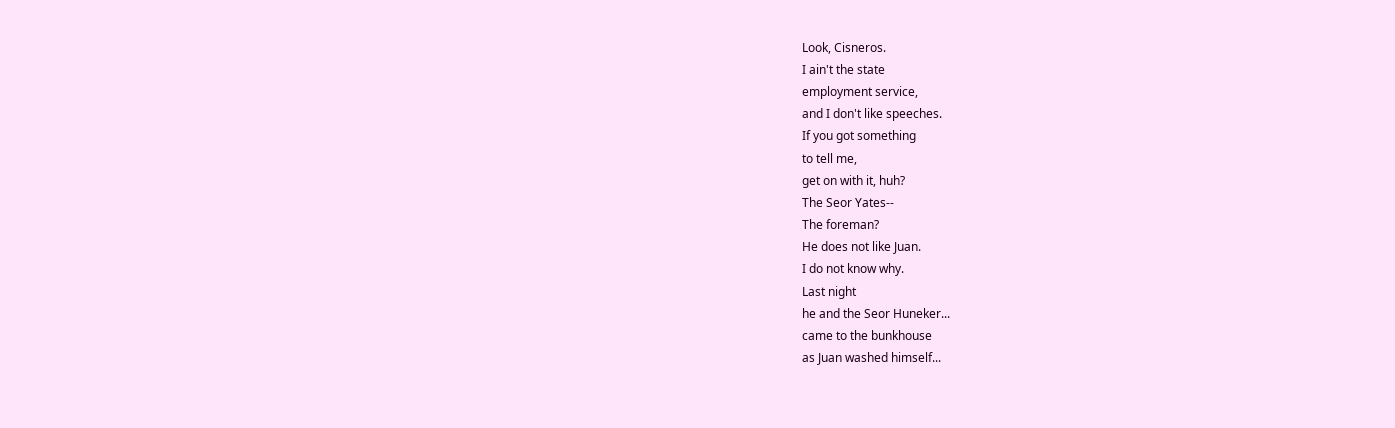Look, Cisneros.
I ain't the state
employment service,
and I don't like speeches.
If you got something
to tell me,
get on with it, huh?
The Seor Yates--
The foreman?
He does not like Juan.
I do not know why.
Last night
he and the Seor Huneker...
came to the bunkhouse
as Juan washed himself...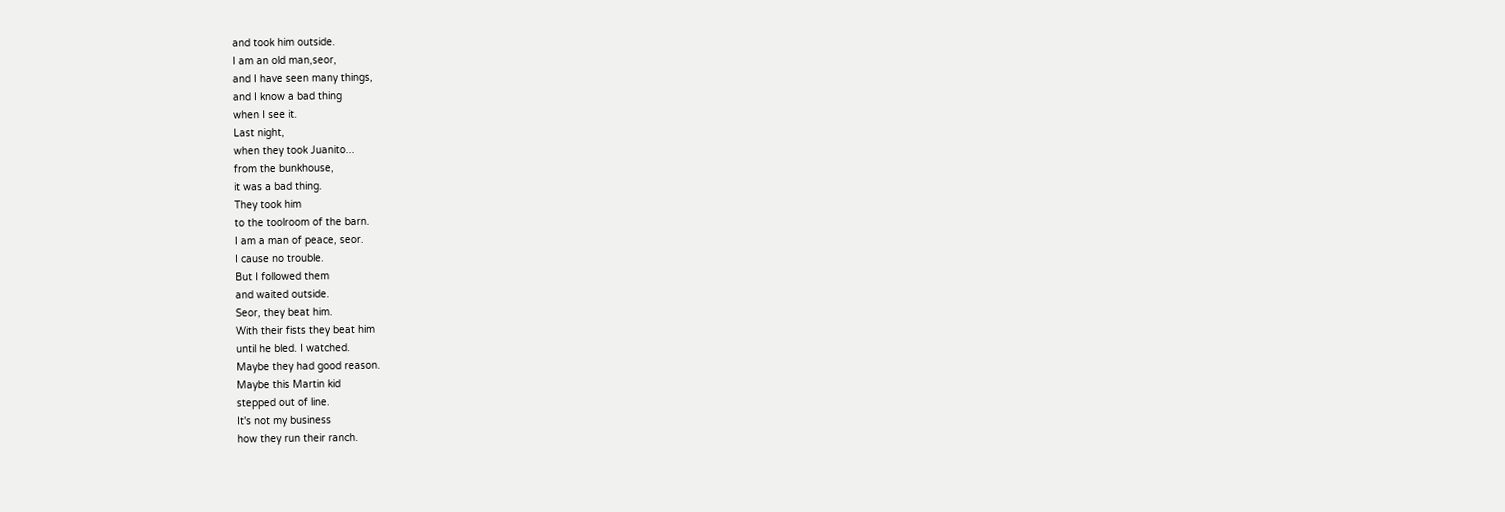and took him outside.
I am an old man,seor,
and I have seen many things,
and I know a bad thing
when I see it.
Last night,
when they took Juanito...
from the bunkhouse,
it was a bad thing.
They took him
to the toolroom of the barn.
I am a man of peace, seor.
I cause no trouble.
But I followed them
and waited outside.
Seor, they beat him.
With their fists they beat him
until he bled. I watched.
Maybe they had good reason.
Maybe this Martin kid
stepped out of line.
It's not my business
how they run their ranch.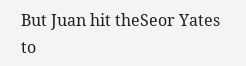But Juan hit theSeor Yates
to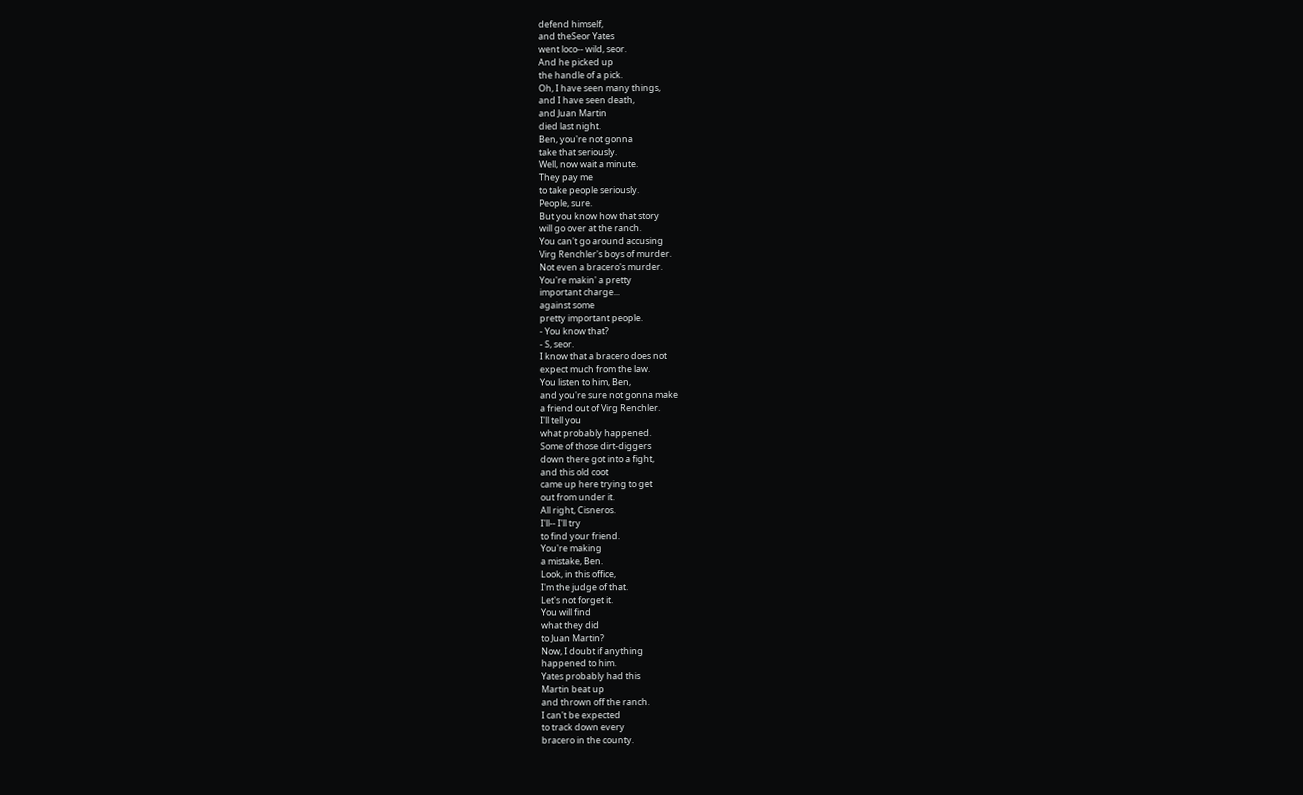defend himself,
and theSeor Yates
went loco-- wild, seor.
And he picked up
the handle of a pick.
Oh, I have seen many things,
and I have seen death,
and Juan Martin
died last night.
Ben, you're not gonna
take that seriously.
Well, now wait a minute.
They pay me
to take people seriously.
People, sure.
But you know how that story
will go over at the ranch.
You can't go around accusing
Virg Renchler's boys of murder.
Not even a bracero's murder.
You're makin' a pretty
important charge...
against some
pretty important people.
- You know that?
- S, seor.
I know that a bracero does not
expect much from the law.
You listen to him, Ben,
and you're sure not gonna make
a friend out of Virg Renchler.
I'll tell you
what probably happened.
Some of those dirt-diggers
down there got into a fight,
and this old coot
came up here trying to get
out from under it.
All right, Cisneros.
I'll-- I'll try
to find your friend.
You're making
a mistake, Ben.
Look, in this office,
I'm the judge of that.
Let's not forget it.
You will find
what they did
to Juan Martin?
Now, I doubt if anything
happened to him.
Yates probably had this
Martin beat up
and thrown off the ranch.
I can't be expected
to track down every
bracero in the county.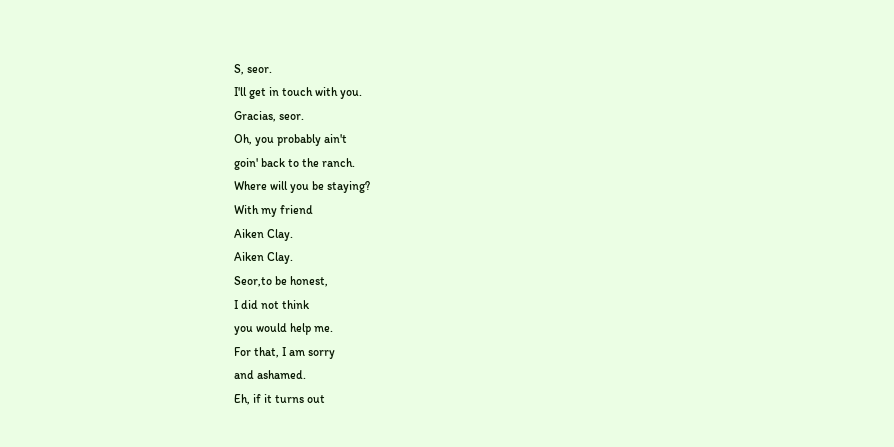S, seor.
I'll get in touch with you.
Gracias, seor.
Oh, you probably ain't
goin' back to the ranch.
Where will you be staying?
With my friend
Aiken Clay.
Aiken Clay.
Seor,to be honest,
I did not think
you would help me.
For that, I am sorry
and ashamed.
Eh, if it turns out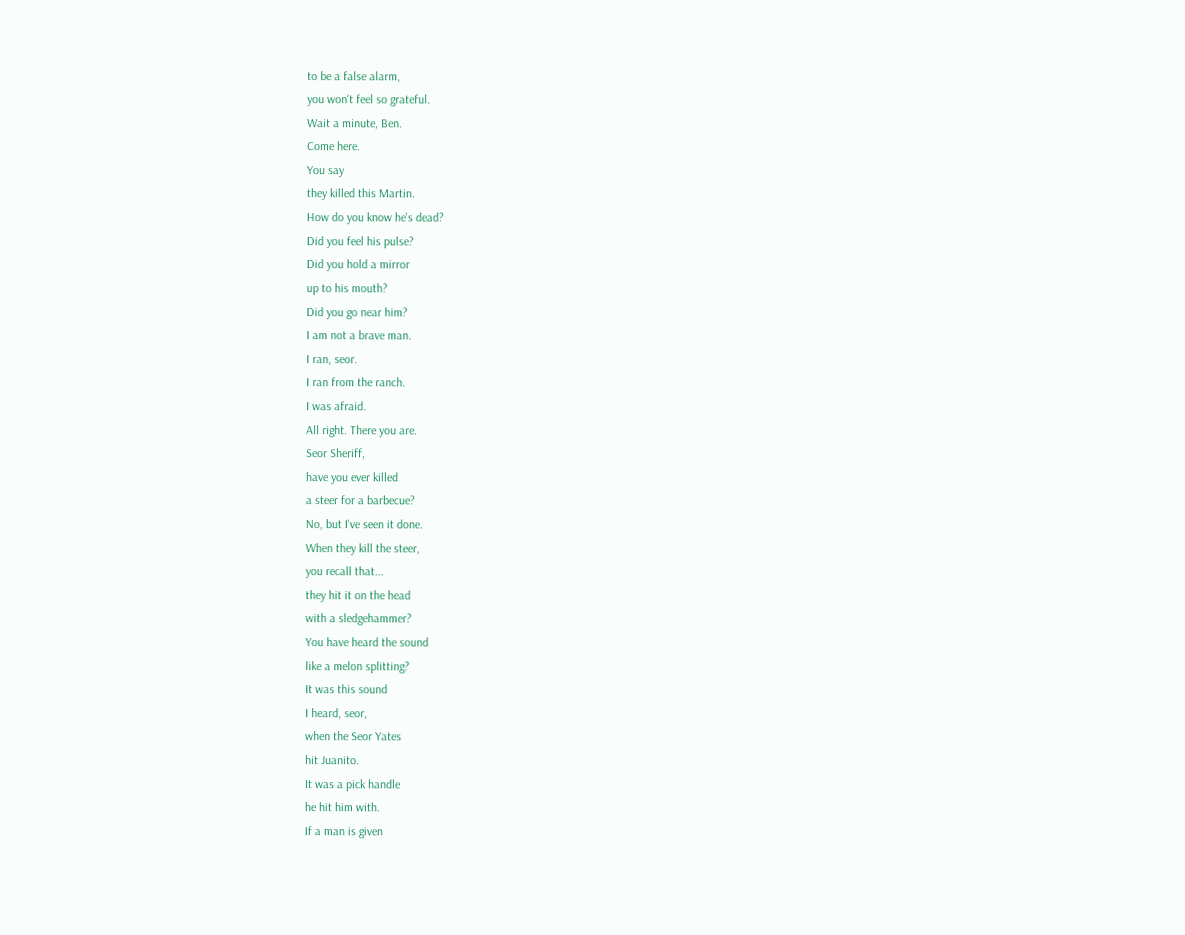to be a false alarm,
you won't feel so grateful.
Wait a minute, Ben.
Come here.
You say
they killed this Martin.
How do you know he's dead?
Did you feel his pulse?
Did you hold a mirror
up to his mouth?
Did you go near him?
I am not a brave man.
I ran, seor.
I ran from the ranch.
I was afraid.
All right. There you are.
Seor Sheriff,
have you ever killed
a steer for a barbecue?
No, but I've seen it done.
When they kill the steer,
you recall that...
they hit it on the head
with a sledgehammer?
You have heard the sound
like a melon splitting?
It was this sound
I heard, seor,
when the Seor Yates
hit Juanito.
It was a pick handle
he hit him with.
If a man is given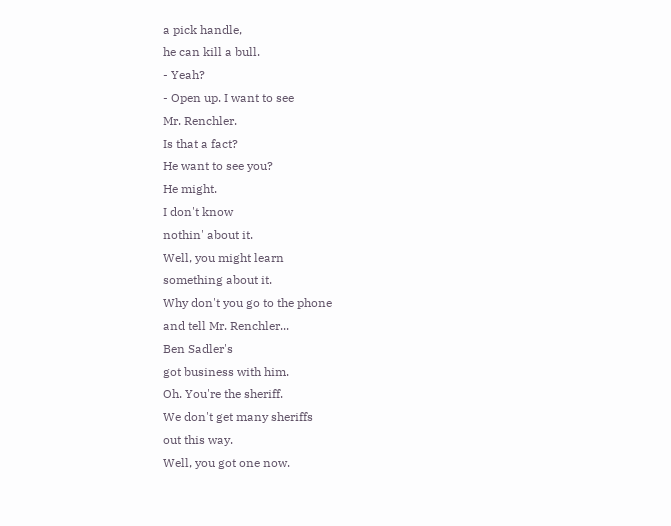a pick handle,
he can kill a bull.
- Yeah?
- Open up. I want to see
Mr. Renchler.
Is that a fact?
He want to see you?
He might.
I don't know
nothin' about it.
Well, you might learn
something about it.
Why don't you go to the phone
and tell Mr. Renchler...
Ben Sadler's
got business with him.
Oh. You're the sheriff.
We don't get many sheriffs
out this way.
Well, you got one now.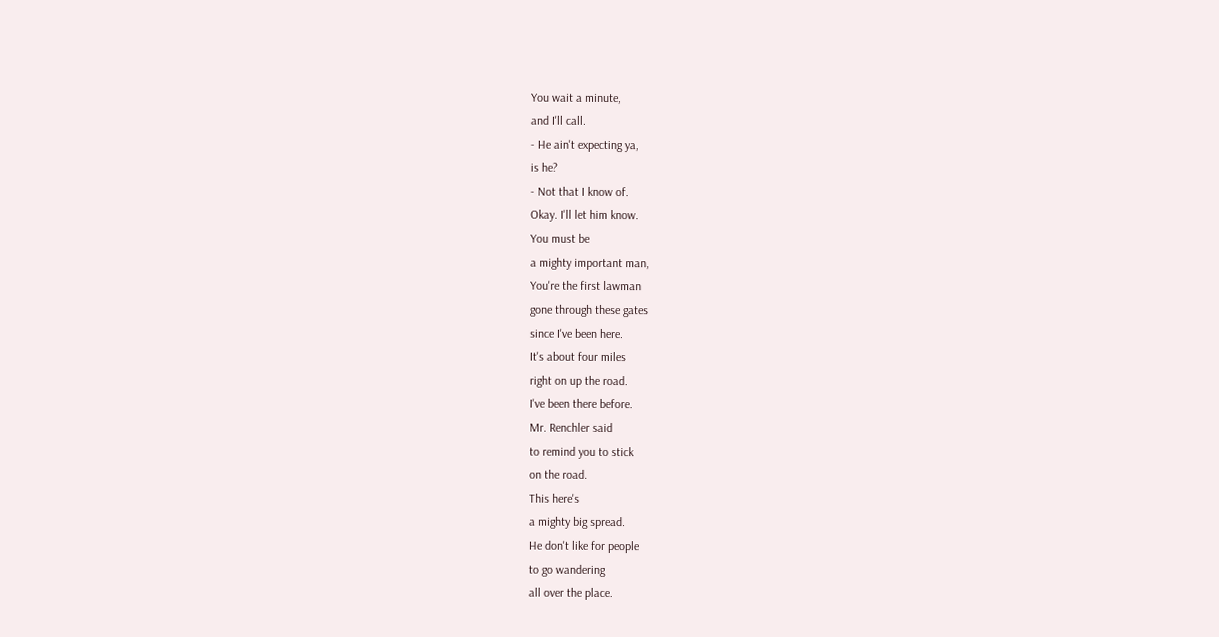You wait a minute,
and I'll call.
- He ain't expecting ya,
is he?
- Not that I know of.
Okay. I'll let him know.
You must be
a mighty important man,
You're the first lawman
gone through these gates
since I've been here.
It's about four miles
right on up the road.
I've been there before.
Mr. Renchler said
to remind you to stick
on the road.
This here's
a mighty big spread.
He don't like for people
to go wandering
all over the place.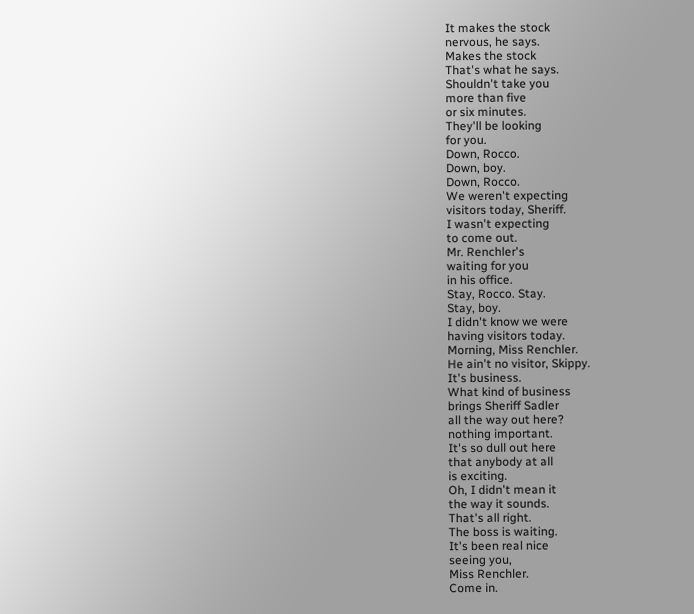It makes the stock
nervous, he says.
Makes the stock
That's what he says.
Shouldn't take you
more than five
or six minutes.
They'll be looking
for you.
Down, Rocco.
Down, boy.
Down, Rocco.
We weren't expecting
visitors today, Sheriff.
I wasn't expecting
to come out.
Mr. Renchler's
waiting for you
in his office.
Stay, Rocco. Stay.
Stay, boy.
I didn't know we were
having visitors today.
Morning, Miss Renchler.
He ain't no visitor, Skippy.
It's business.
What kind of business
brings Sheriff Sadler
all the way out here?
nothing important.
It's so dull out here
that anybody at all
is exciting.
Oh, I didn't mean it
the way it sounds.
That's all right.
The boss is waiting.
It's been real nice
seeing you,
Miss Renchler.
Come in.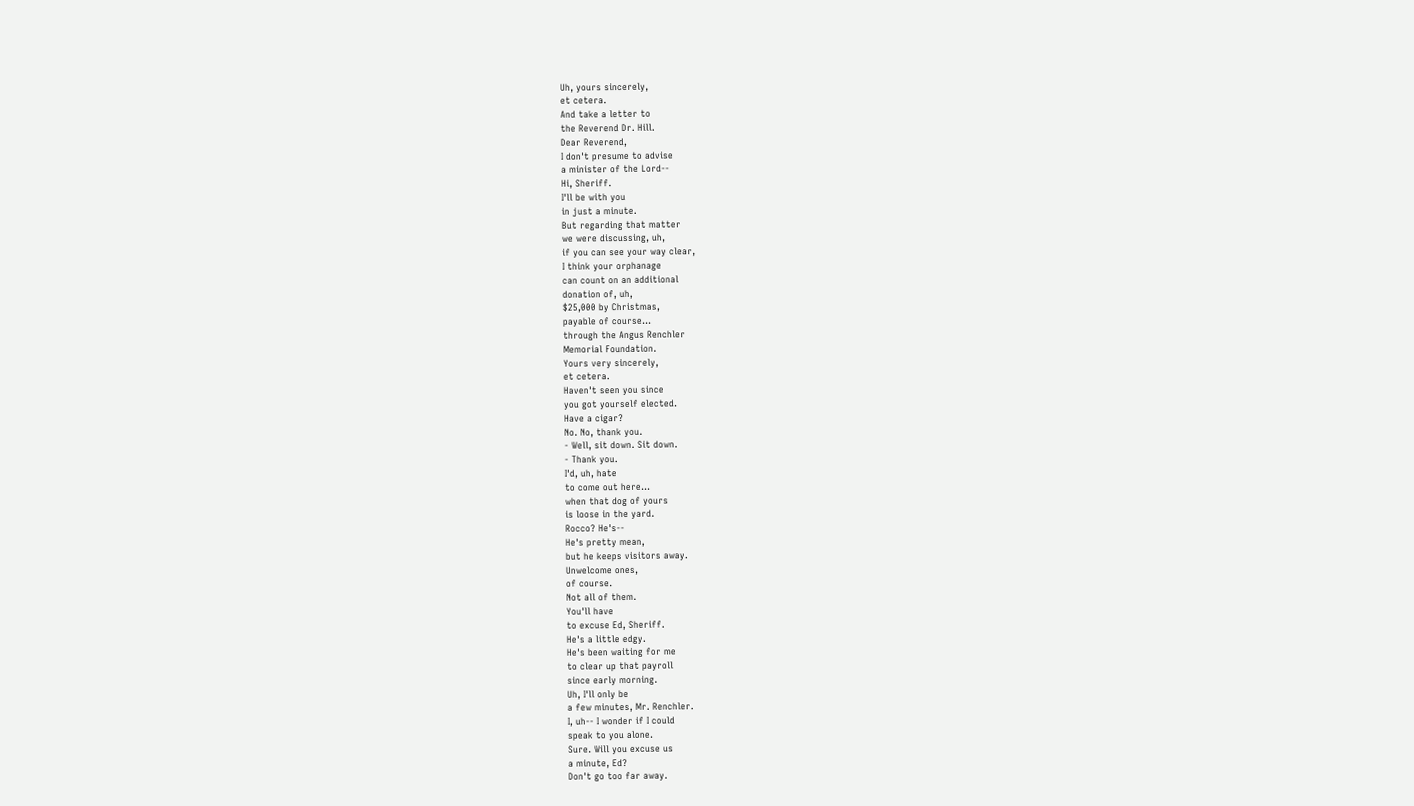Uh, yours sincerely,
et cetera.
And take a letter to
the Reverend Dr. Hill.
Dear Reverend,
I don't presume to advise
a minister of the Lord--
Hi, Sheriff.
I'll be with you
in just a minute.
But regarding that matter
we were discussing, uh,
if you can see your way clear,
I think your orphanage
can count on an additional
donation of, uh,
$25,000 by Christmas,
payable of course...
through the Angus Renchler
Memorial Foundation.
Yours very sincerely,
et cetera.
Haven't seen you since
you got yourself elected.
Have a cigar?
No. No, thank you.
- Well, sit down. Sit down.
- Thank you.
I'd, uh, hate
to come out here...
when that dog of yours
is loose in the yard.
Rocco? He's--
He's pretty mean,
but he keeps visitors away.
Unwelcome ones,
of course.
Not all of them.
You'll have
to excuse Ed, Sheriff.
He's a little edgy.
He's been waiting for me
to clear up that payroll
since early morning.
Uh, I'll only be
a few minutes, Mr. Renchler.
I, uh-- I wonder if I could
speak to you alone.
Sure. Will you excuse us
a minute, Ed?
Don't go too far away.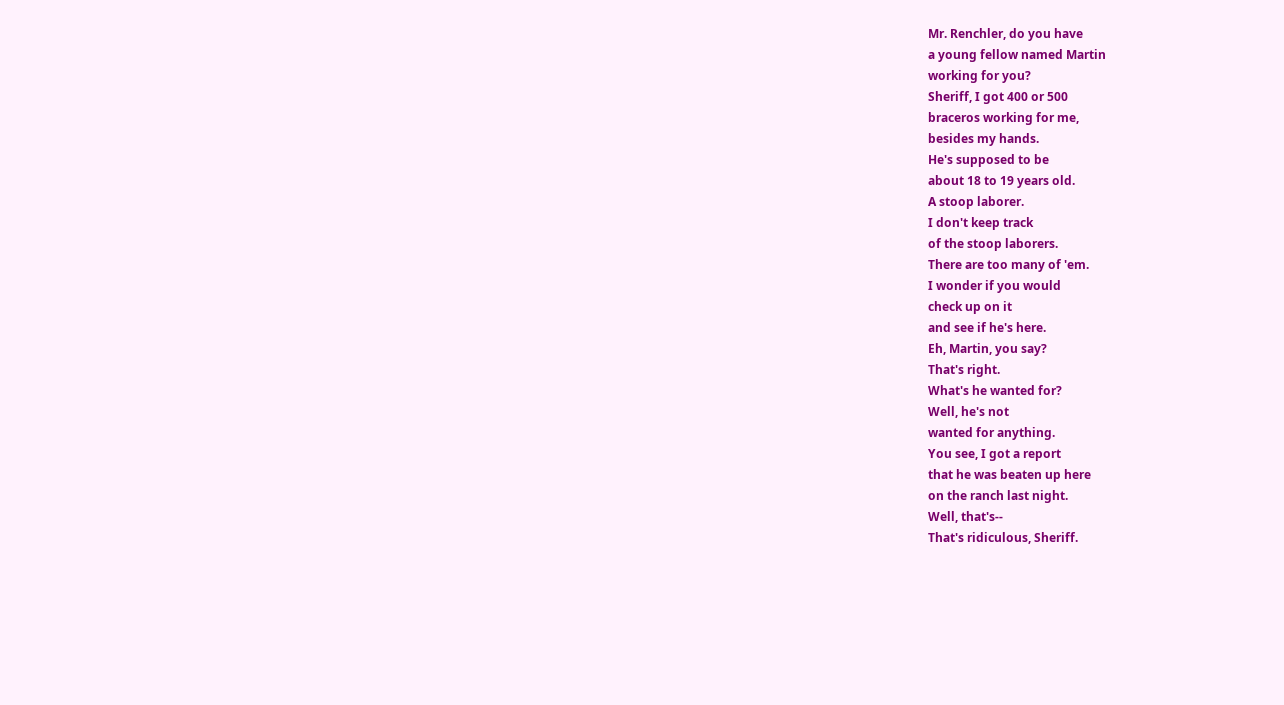Mr. Renchler, do you have
a young fellow named Martin
working for you?
Sheriff, I got 400 or 500
braceros working for me,
besides my hands.
He's supposed to be
about 18 to 19 years old.
A stoop laborer.
I don't keep track
of the stoop laborers.
There are too many of 'em.
I wonder if you would
check up on it
and see if he's here.
Eh, Martin, you say?
That's right.
What's he wanted for?
Well, he's not
wanted for anything.
You see, I got a report
that he was beaten up here
on the ranch last night.
Well, that's--
That's ridiculous, Sheriff.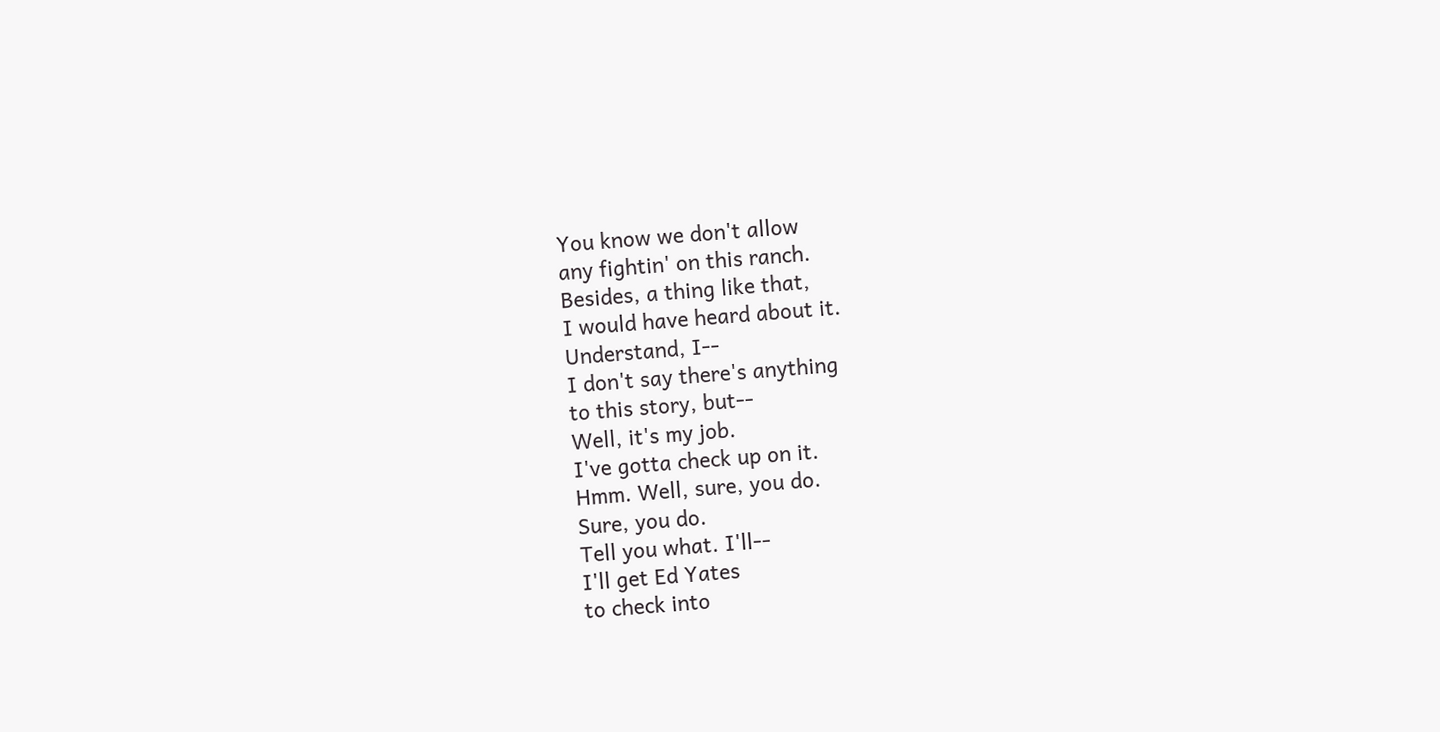You know we don't allow
any fightin' on this ranch.
Besides, a thing like that,
I would have heard about it.
Understand, I--
I don't say there's anything
to this story, but--
Well, it's my job.
I've gotta check up on it.
Hmm. Well, sure, you do.
Sure, you do.
Tell you what. I'll--
I'll get Ed Yates
to check into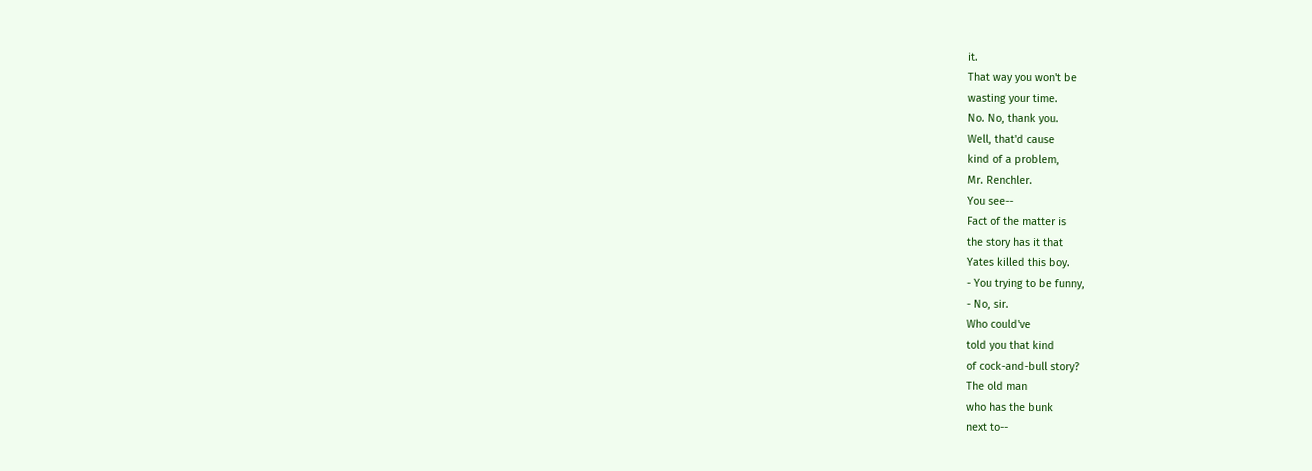it.
That way you won't be
wasting your time.
No. No, thank you.
Well, that'd cause
kind of a problem,
Mr. Renchler.
You see--
Fact of the matter is
the story has it that
Yates killed this boy.
- You trying to be funny,
- No, sir.
Who could've
told you that kind
of cock-and-bull story?
The old man
who has the bunk
next to--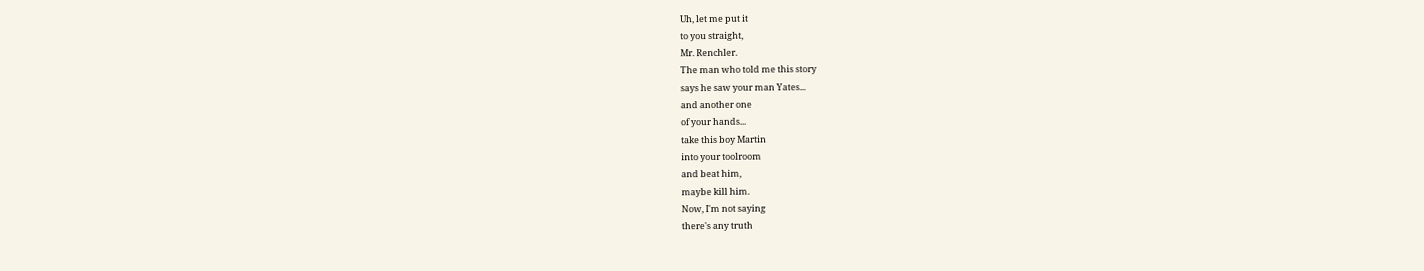Uh, let me put it
to you straight,
Mr. Renchler.
The man who told me this story
says he saw your man Yates...
and another one
of your hands...
take this boy Martin
into your toolroom
and beat him,
maybe kill him.
Now, I'm not saying
there's any truth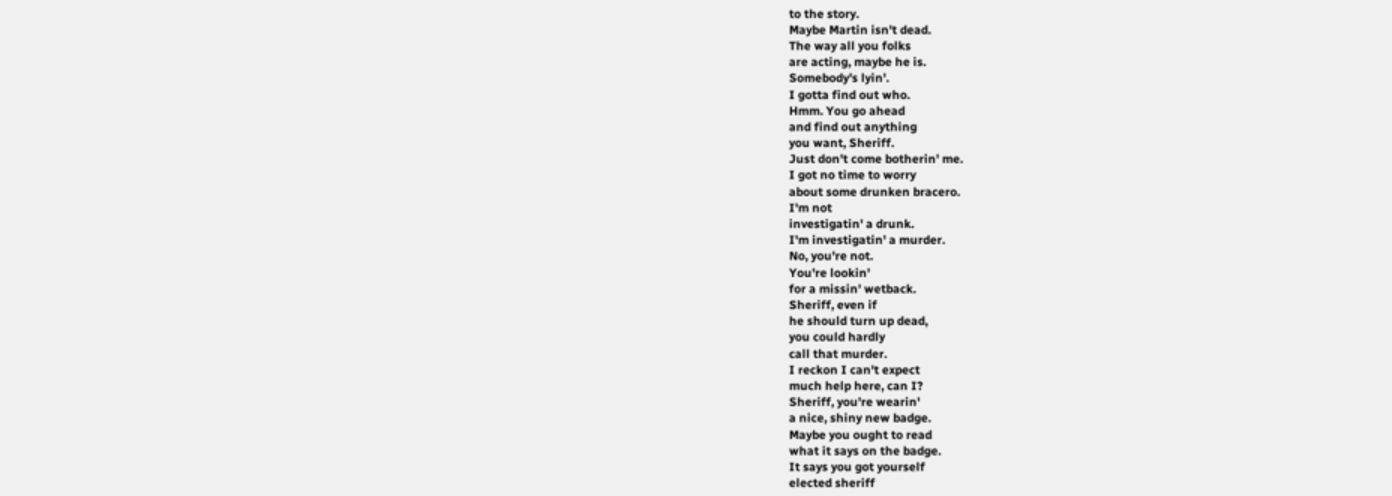to the story.
Maybe Martin isn't dead.
The way all you folks
are acting, maybe he is.
Somebody's lyin'.
I gotta find out who.
Hmm. You go ahead
and find out anything
you want, Sheriff.
Just don't come botherin' me.
I got no time to worry
about some drunken bracero.
I'm not
investigatin' a drunk.
I'm investigatin' a murder.
No, you're not.
You're lookin'
for a missin' wetback.
Sheriff, even if
he should turn up dead,
you could hardly
call that murder.
I reckon I can't expect
much help here, can I?
Sheriff, you're wearin'
a nice, shiny new badge.
Maybe you ought to read
what it says on the badge.
It says you got yourself
elected sheriff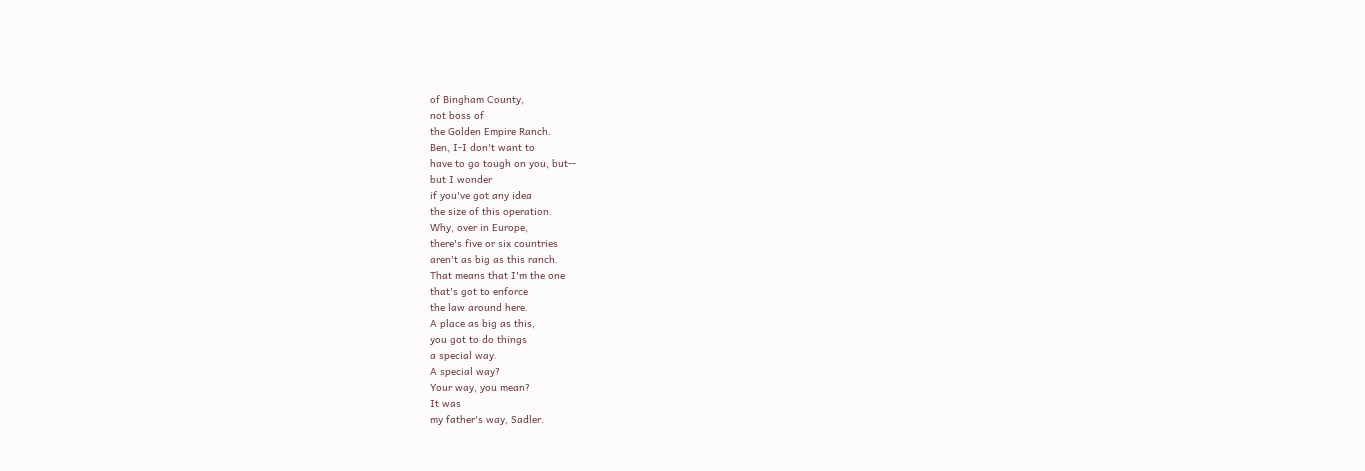of Bingham County,
not boss of
the Golden Empire Ranch.
Ben, I-I don't want to
have to go tough on you, but--
but I wonder
if you've got any idea
the size of this operation.
Why, over in Europe,
there's five or six countries
aren't as big as this ranch.
That means that I'm the one
that's got to enforce
the law around here.
A place as big as this,
you got to do things
a special way.
A special way?
Your way, you mean?
It was
my father's way, Sadler.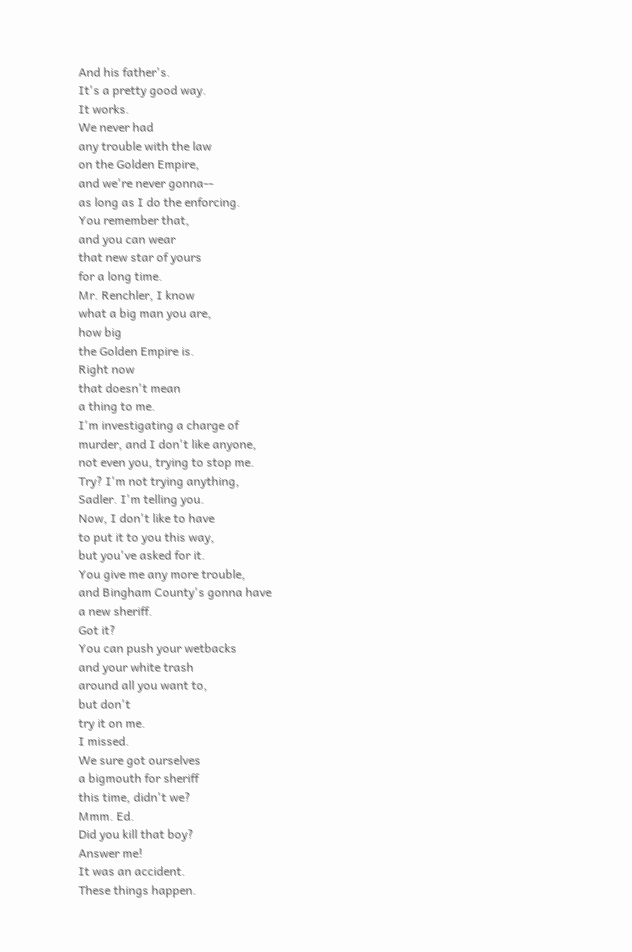And his father's.
It's a pretty good way.
It works.
We never had
any trouble with the law
on the Golden Empire,
and we're never gonna--
as long as I do the enforcing.
You remember that,
and you can wear
that new star of yours
for a long time.
Mr. Renchler, I know
what a big man you are,
how big
the Golden Empire is.
Right now
that doesn't mean
a thing to me.
I'm investigating a charge of
murder, and I don't like anyone,
not even you, trying to stop me.
Try? I'm not trying anything,
Sadler. I'm telling you.
Now, I don't like to have
to put it to you this way,
but you've asked for it.
You give me any more trouble,
and Bingham County's gonna have
a new sheriff.
Got it?
You can push your wetbacks
and your white trash
around all you want to,
but don't
try it on me.
I missed.
We sure got ourselves
a bigmouth for sheriff
this time, didn't we?
Mmm. Ed.
Did you kill that boy?
Answer me!
It was an accident.
These things happen.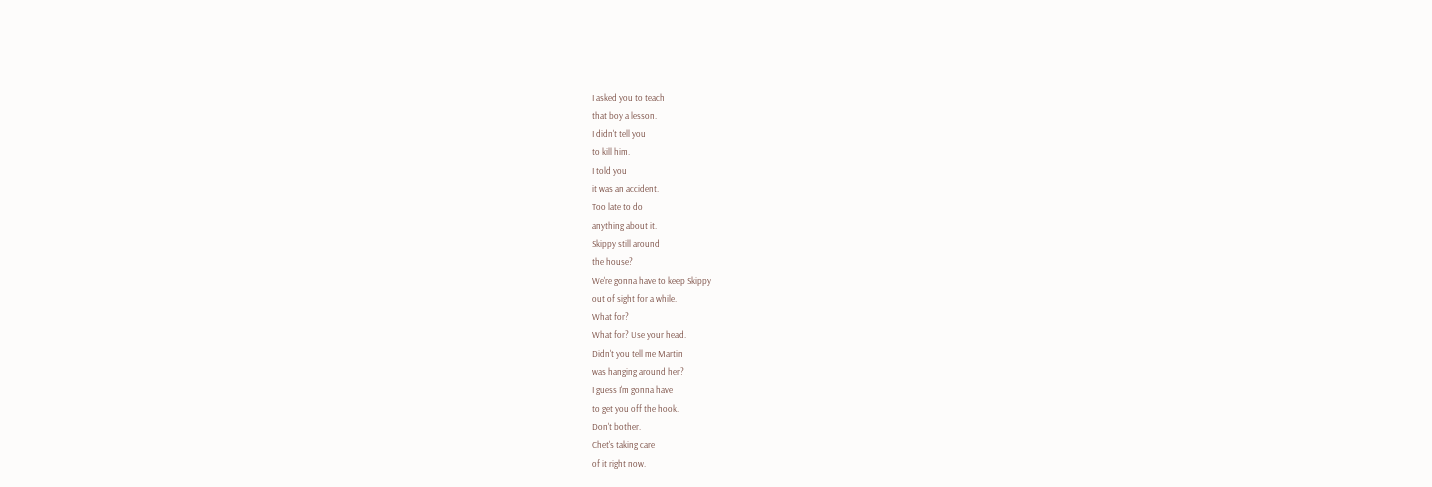I asked you to teach
that boy a lesson.
I didn't tell you
to kill him.
I told you
it was an accident.
Too late to do
anything about it.
Skippy still around
the house?
We're gonna have to keep Skippy
out of sight for a while.
What for?
What for? Use your head.
Didn't you tell me Martin
was hanging around her?
I guess I'm gonna have
to get you off the hook.
Don't bother.
Chet's taking care
of it right now.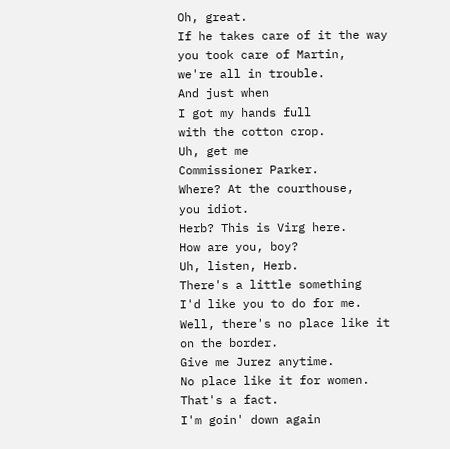Oh, great.
If he takes care of it the way
you took care of Martin,
we're all in trouble.
And just when
I got my hands full
with the cotton crop.
Uh, get me
Commissioner Parker.
Where? At the courthouse,
you idiot.
Herb? This is Virg here.
How are you, boy?
Uh, listen, Herb.
There's a little something
I'd like you to do for me.
Well, there's no place like it
on the border.
Give me Jurez anytime.
No place like it for women.
That's a fact.
I'm goin' down again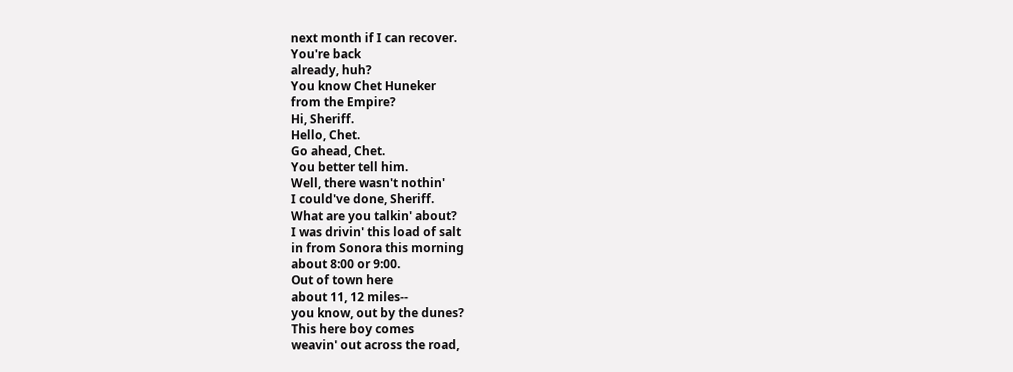next month if I can recover.
You're back
already, huh?
You know Chet Huneker
from the Empire?
Hi, Sheriff.
Hello, Chet.
Go ahead, Chet.
You better tell him.
Well, there wasn't nothin'
I could've done, Sheriff.
What are you talkin' about?
I was drivin' this load of salt
in from Sonora this morning
about 8:00 or 9:00.
Out of town here
about 11, 12 miles--
you know, out by the dunes?
This here boy comes
weavin' out across the road,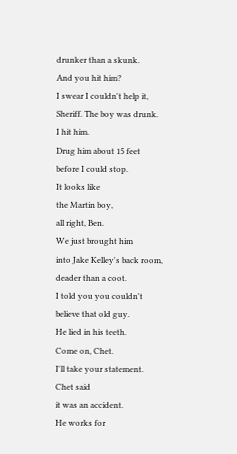drunker than a skunk.
And you hit him?
I swear I couldn't help it,
Sheriff. The boy was drunk.
I hit him.
Drug him about 15 feet
before I could stop.
It looks like
the Martin boy,
all right, Ben.
We just brought him
into Jake Kelley's back room,
deader than a coot.
I told you you couldn't
believe that old guy.
He lied in his teeth.
Come on, Chet.
I'll take your statement.
Chet said
it was an accident.
He works for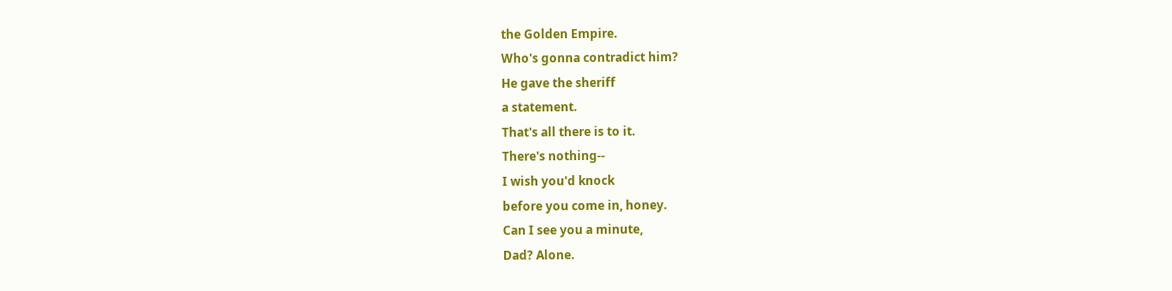the Golden Empire.
Who's gonna contradict him?
He gave the sheriff
a statement.
That's all there is to it.
There's nothing--
I wish you'd knock
before you come in, honey.
Can I see you a minute,
Dad? Alone.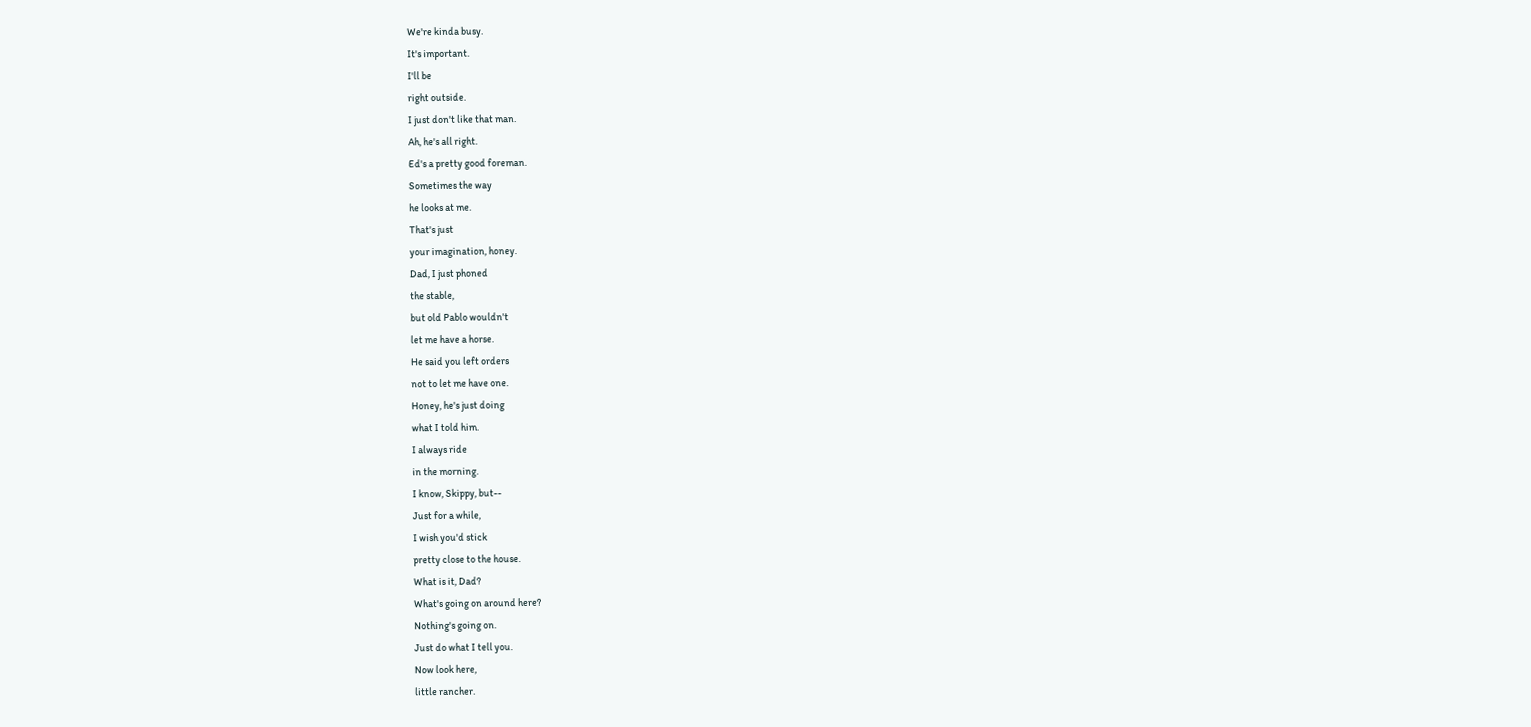We're kinda busy.
It's important.
I'll be
right outside.
I just don't like that man.
Ah, he's all right.
Ed's a pretty good foreman.
Sometimes the way
he looks at me.
That's just
your imagination, honey.
Dad, I just phoned
the stable,
but old Pablo wouldn't
let me have a horse.
He said you left orders
not to let me have one.
Honey, he's just doing
what I told him.
I always ride
in the morning.
I know, Skippy, but--
Just for a while,
I wish you'd stick
pretty close to the house.
What is it, Dad?
What's going on around here?
Nothing's going on.
Just do what I tell you.
Now look here,
little rancher.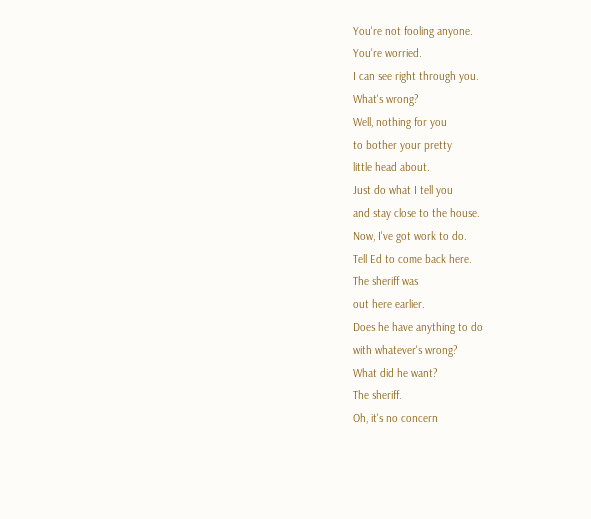You're not fooling anyone.
You're worried.
I can see right through you.
What's wrong?
Well, nothing for you
to bother your pretty
little head about.
Just do what I tell you
and stay close to the house.
Now, I've got work to do.
Tell Ed to come back here.
The sheriff was
out here earlier.
Does he have anything to do
with whatever's wrong?
What did he want?
The sheriff.
Oh, it's no concern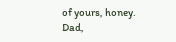of yours, honey.
Dad,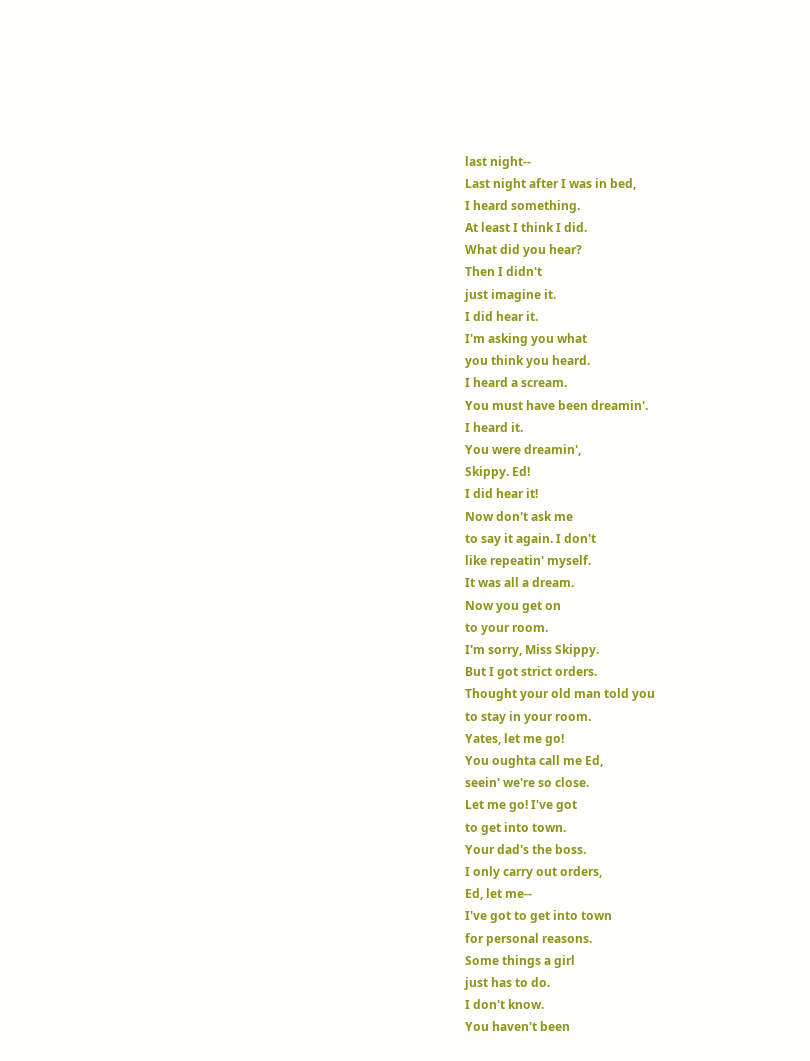last night--
Last night after I was in bed,
I heard something.
At least I think I did.
What did you hear?
Then I didn't
just imagine it.
I did hear it.
I'm asking you what
you think you heard.
I heard a scream.
You must have been dreamin'.
I heard it.
You were dreamin',
Skippy. Ed!
I did hear it!
Now don't ask me
to say it again. I don't
like repeatin' myself.
It was all a dream.
Now you get on
to your room.
I'm sorry, Miss Skippy.
But I got strict orders.
Thought your old man told you
to stay in your room.
Yates, let me go!
You oughta call me Ed,
seein' we're so close.
Let me go! I've got
to get into town.
Your dad's the boss.
I only carry out orders,
Ed, let me--
I've got to get into town
for personal reasons.
Some things a girl
just has to do.
I don't know.
You haven't been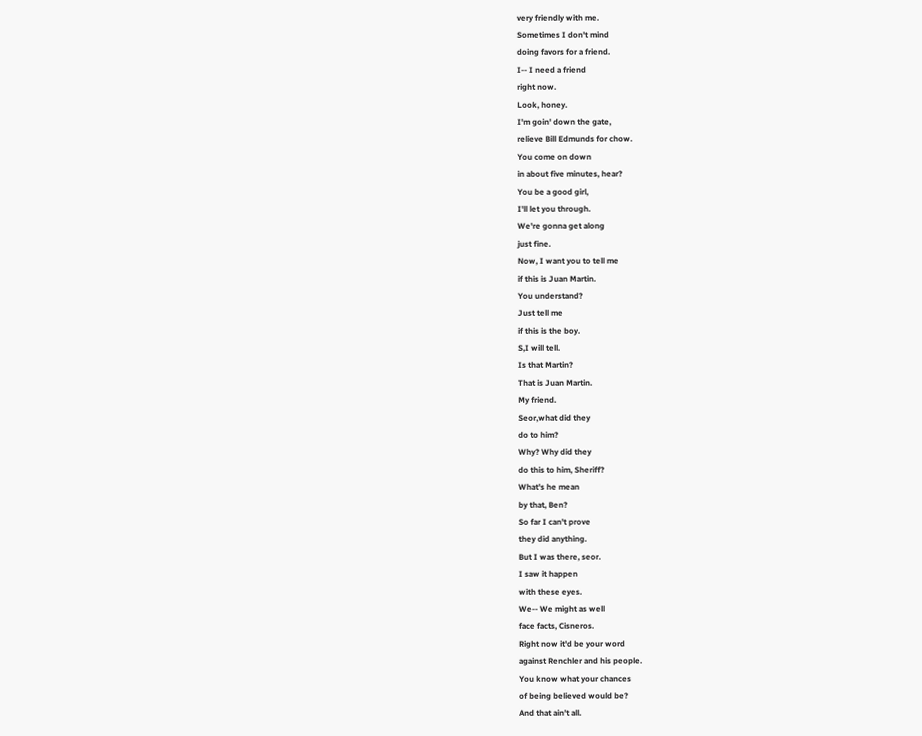very friendly with me.
Sometimes I don't mind
doing favors for a friend.
I-- I need a friend
right now.
Look, honey.
I'm goin' down the gate,
relieve Bill Edmunds for chow.
You come on down
in about five minutes, hear?
You be a good girl,
I'll let you through.
We're gonna get along
just fine.
Now, I want you to tell me
if this is Juan Martin.
You understand?
Just tell me
if this is the boy.
S,I will tell.
Is that Martin?
That is Juan Martin.
My friend.
Seor,what did they
do to him?
Why? Why did they
do this to him, Sheriff?
What's he mean
by that, Ben?
So far I can't prove
they did anything.
But I was there, seor.
I saw it happen
with these eyes.
We-- We might as well
face facts, Cisneros.
Right now it'd be your word
against Renchler and his people.
You know what your chances
of being believed would be?
And that ain't all.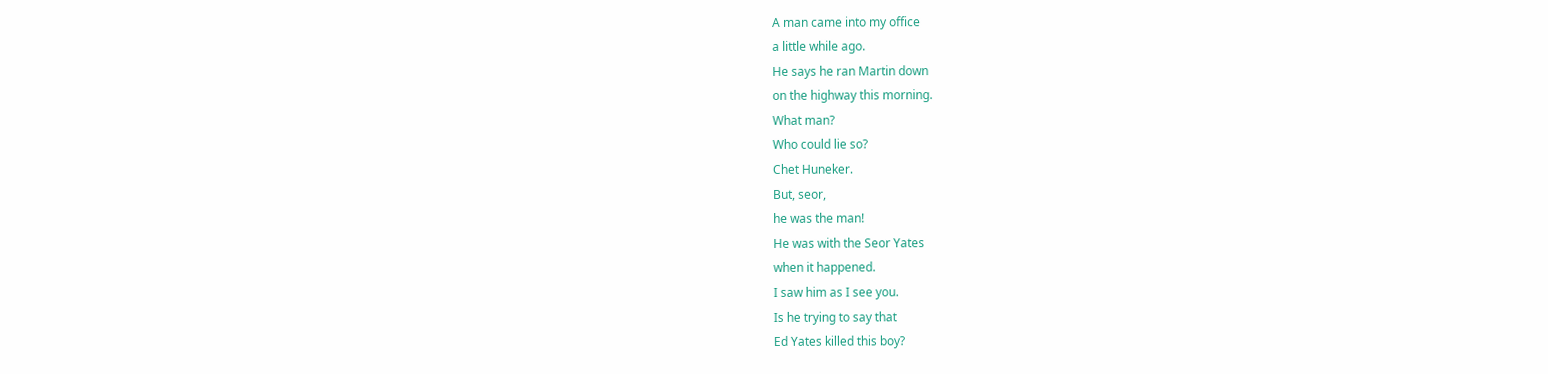A man came into my office
a little while ago.
He says he ran Martin down
on the highway this morning.
What man?
Who could lie so?
Chet Huneker.
But, seor,
he was the man!
He was with the Seor Yates
when it happened.
I saw him as I see you.
Is he trying to say that
Ed Yates killed this boy?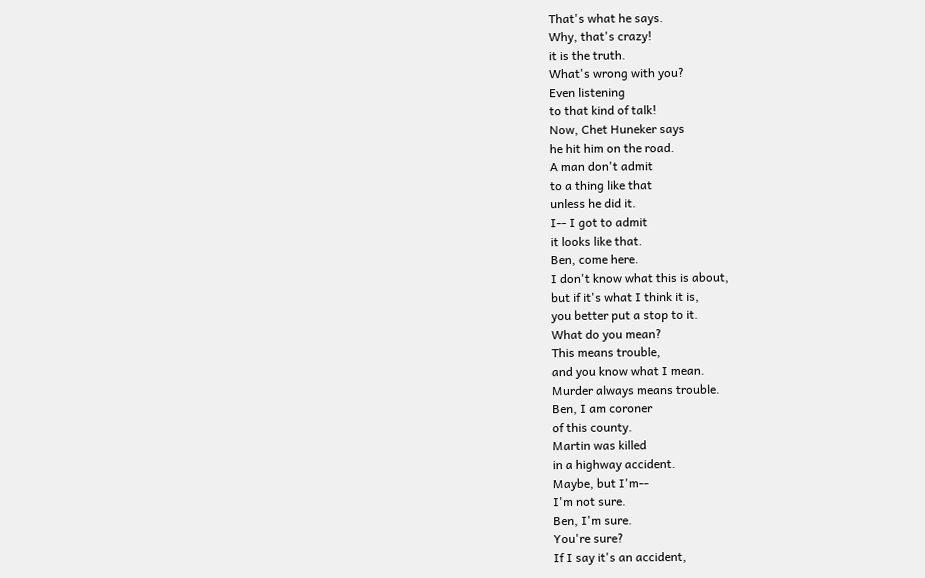That's what he says.
Why, that's crazy!
it is the truth.
What's wrong with you?
Even listening
to that kind of talk!
Now, Chet Huneker says
he hit him on the road.
A man don't admit
to a thing like that
unless he did it.
I-- I got to admit
it looks like that.
Ben, come here.
I don't know what this is about,
but if it's what I think it is,
you better put a stop to it.
What do you mean?
This means trouble,
and you know what I mean.
Murder always means trouble.
Ben, I am coroner
of this county.
Martin was killed
in a highway accident.
Maybe, but I'm--
I'm not sure.
Ben, I'm sure.
You're sure?
If I say it's an accident,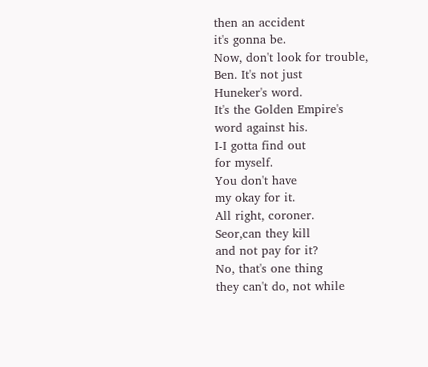then an accident
it's gonna be.
Now, don't look for trouble,
Ben. It's not just
Huneker's word.
It's the Golden Empire's
word against his.
I-I gotta find out
for myself.
You don't have
my okay for it.
All right, coroner.
Seor,can they kill
and not pay for it?
No, that's one thing
they can't do, not while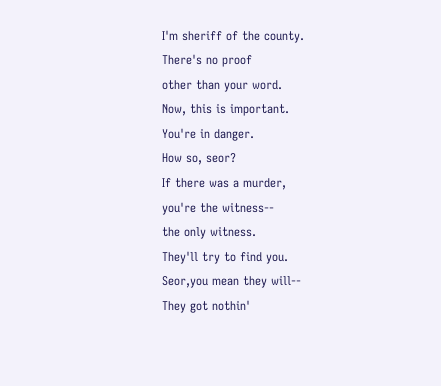I'm sheriff of the county.
There's no proof
other than your word.
Now, this is important.
You're in danger.
How so, seor?
If there was a murder,
you're the witness--
the only witness.
They'll try to find you.
Seor,you mean they will--
They got nothin'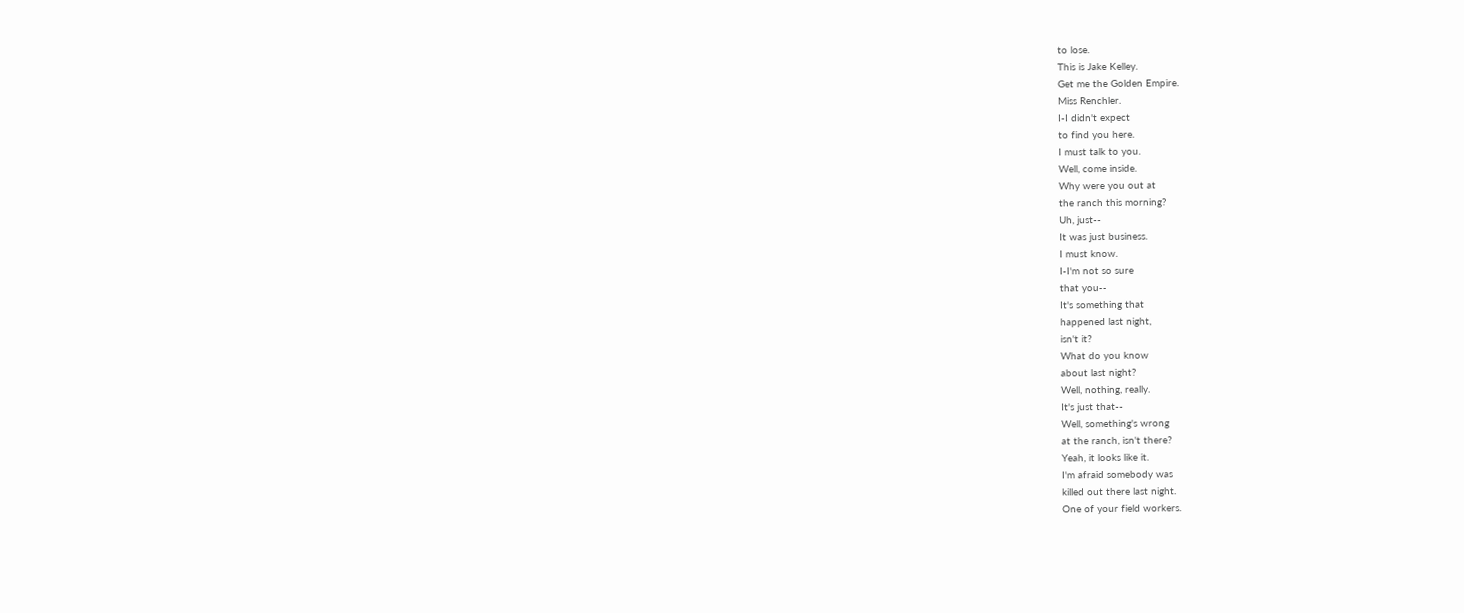to lose.
This is Jake Kelley.
Get me the Golden Empire.
Miss Renchler.
I-I didn't expect
to find you here.
I must talk to you.
Well, come inside.
Why were you out at
the ranch this morning?
Uh, just--
It was just business.
I must know.
I-I'm not so sure
that you--
It's something that
happened last night,
isn't it?
What do you know
about last night?
Well, nothing, really.
It's just that--
Well, something's wrong
at the ranch, isn't there?
Yeah, it looks like it.
I'm afraid somebody was
killed out there last night.
One of your field workers.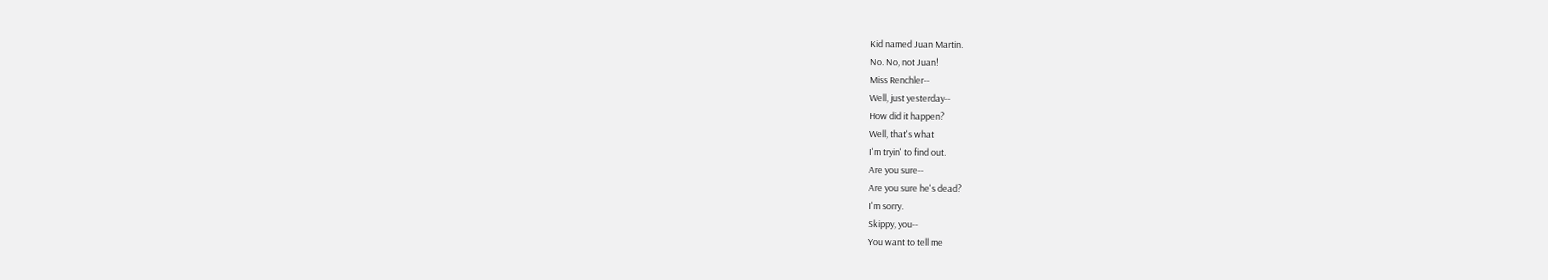Kid named Juan Martin.
No. No, not Juan!
Miss Renchler--
Well, just yesterday--
How did it happen?
Well, that's what
I'm tryin' to find out.
Are you sure--
Are you sure he's dead?
I'm sorry.
Skippy, you--
You want to tell me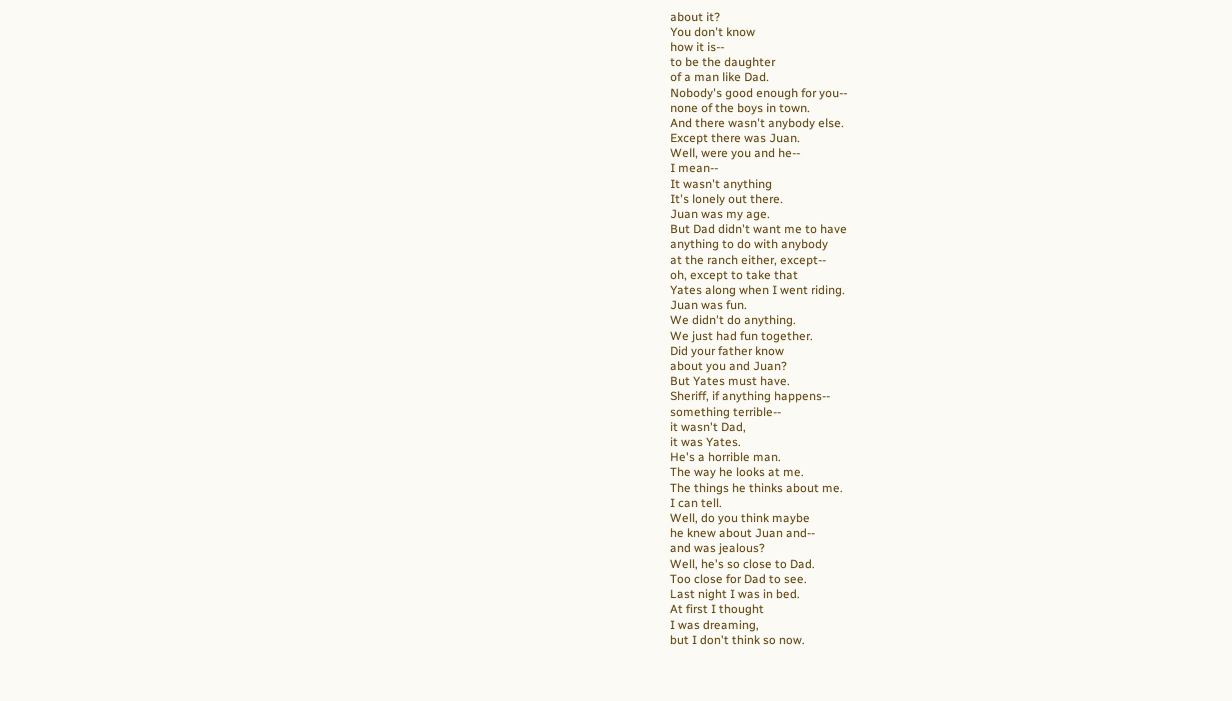about it?
You don't know
how it is--
to be the daughter
of a man like Dad.
Nobody's good enough for you--
none of the boys in town.
And there wasn't anybody else.
Except there was Juan.
Well, were you and he--
I mean--
It wasn't anything
It's lonely out there.
Juan was my age.
But Dad didn't want me to have
anything to do with anybody
at the ranch either, except--
oh, except to take that
Yates along when I went riding.
Juan was fun.
We didn't do anything.
We just had fun together.
Did your father know
about you and Juan?
But Yates must have.
Sheriff, if anything happens--
something terrible--
it wasn't Dad,
it was Yates.
He's a horrible man.
The way he looks at me.
The things he thinks about me.
I can tell.
Well, do you think maybe
he knew about Juan and--
and was jealous?
Well, he's so close to Dad.
Too close for Dad to see.
Last night I was in bed.
At first I thought
I was dreaming,
but I don't think so now.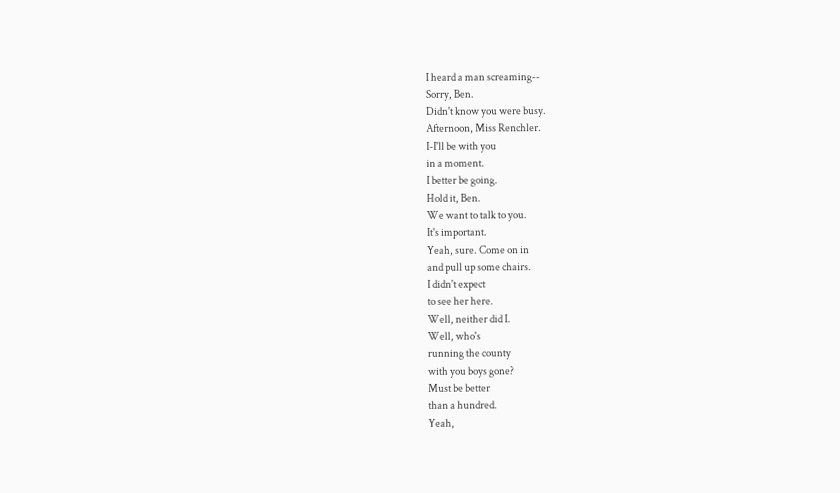I heard a man screaming--
Sorry, Ben.
Didn't know you were busy.
Afternoon, Miss Renchler.
I-I'll be with you
in a moment.
I better be going.
Hold it, Ben.
We want to talk to you.
It's important.
Yeah, sure. Come on in
and pull up some chairs.
I didn't expect
to see her here.
Well, neither did I.
Well, who's
running the county
with you boys gone?
Must be better
than a hundred.
Yeah,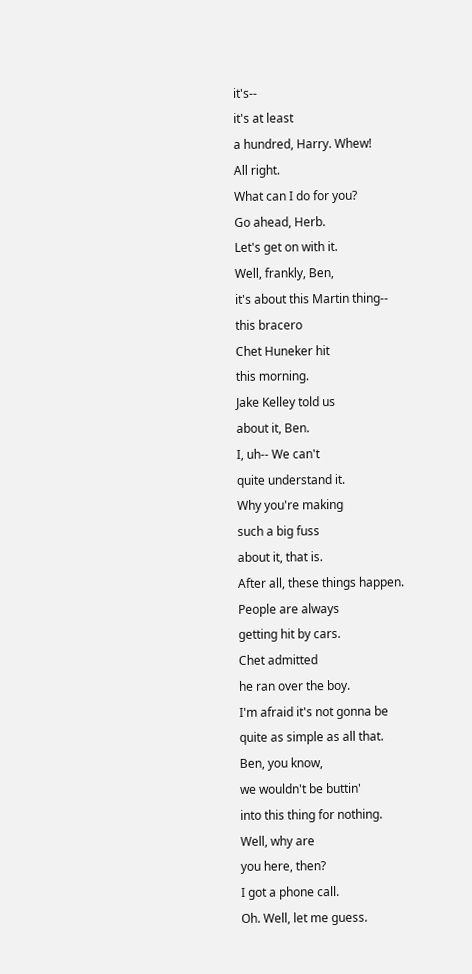it's--
it's at least
a hundred, Harry. Whew!
All right.
What can I do for you?
Go ahead, Herb.
Let's get on with it.
Well, frankly, Ben,
it's about this Martin thing--
this bracero
Chet Huneker hit
this morning.
Jake Kelley told us
about it, Ben.
I, uh-- We can't
quite understand it.
Why you're making
such a big fuss
about it, that is.
After all, these things happen.
People are always
getting hit by cars.
Chet admitted
he ran over the boy.
I'm afraid it's not gonna be
quite as simple as all that.
Ben, you know,
we wouldn't be buttin'
into this thing for nothing.
Well, why are
you here, then?
I got a phone call.
Oh. Well, let me guess.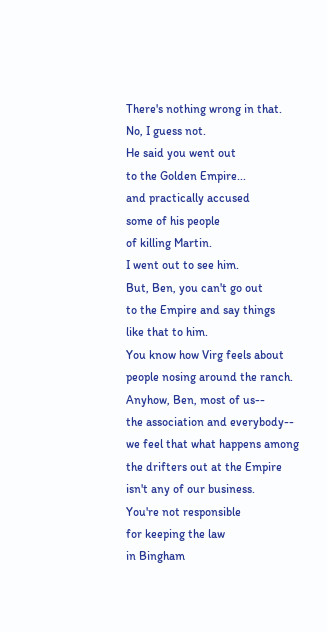There's nothing wrong in that.
No, I guess not.
He said you went out
to the Golden Empire...
and practically accused
some of his people
of killing Martin.
I went out to see him.
But, Ben, you can't go out
to the Empire and say things
like that to him.
You know how Virg feels about
people nosing around the ranch.
Anyhow, Ben, most of us--
the association and everybody--
we feel that what happens among
the drifters out at the Empire
isn't any of our business.
You're not responsible
for keeping the law
in Bingham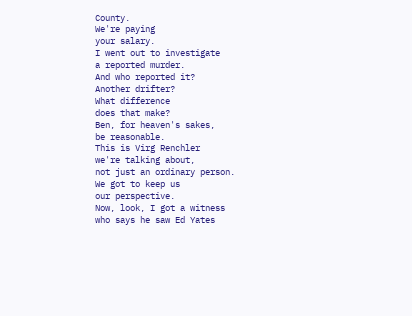County.
We're paying
your salary.
I went out to investigate
a reported murder.
And who reported it?
Another drifter?
What difference
does that make?
Ben, for heaven's sakes,
be reasonable.
This is Virg Renchler
we're talking about,
not just an ordinary person.
We got to keep us
our perspective.
Now, look, I got a witness
who says he saw Ed Yates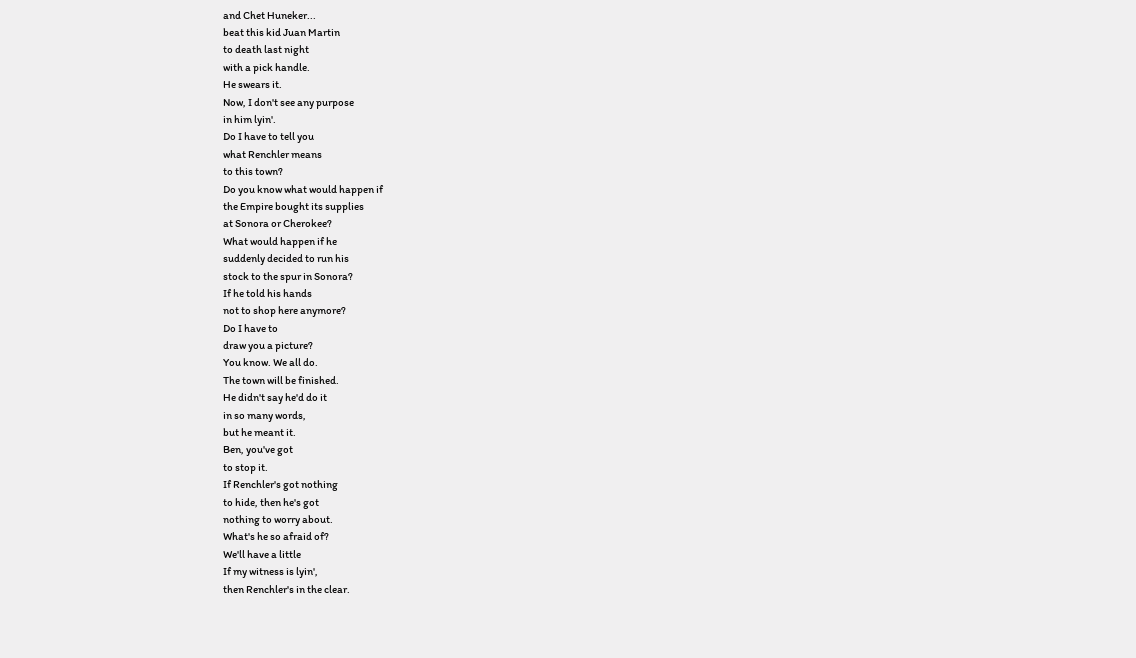and Chet Huneker...
beat this kid Juan Martin
to death last night
with a pick handle.
He swears it.
Now, I don't see any purpose
in him lyin'.
Do I have to tell you
what Renchler means
to this town?
Do you know what would happen if
the Empire bought its supplies
at Sonora or Cherokee?
What would happen if he
suddenly decided to run his
stock to the spur in Sonora?
If he told his hands
not to shop here anymore?
Do I have to
draw you a picture?
You know. We all do.
The town will be finished.
He didn't say he'd do it
in so many words,
but he meant it.
Ben, you've got
to stop it.
If Renchler's got nothing
to hide, then he's got
nothing to worry about.
What's he so afraid of?
We'll have a little
If my witness is lyin',
then Renchler's in the clear.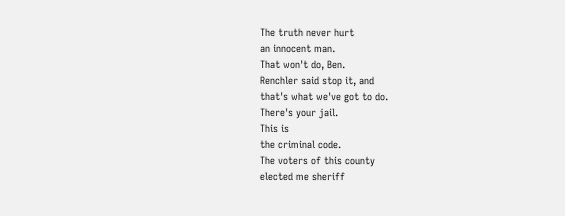The truth never hurt
an innocent man.
That won't do, Ben.
Renchler said stop it, and
that's what we've got to do.
There's your jail.
This is
the criminal code.
The voters of this county
elected me sheriff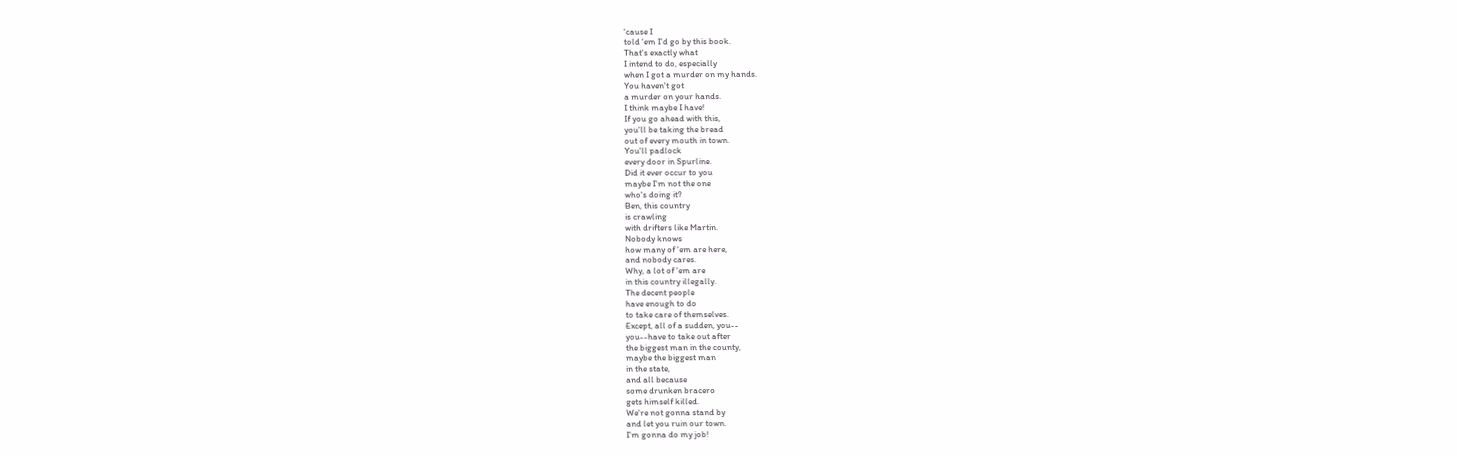'cause I
told 'em I'd go by this book.
That's exactly what
I intend to do, especially
when I got a murder on my hands.
You haven't got
a murder on your hands.
I think maybe I have!
If you go ahead with this,
you'll be taking the bread
out of every mouth in town.
You'll padlock
every door in Spurline.
Did it ever occur to you
maybe I'm not the one
who's doing it?
Ben, this country
is crawling
with drifters like Martin.
Nobody knows
how many of 'em are here,
and nobody cares.
Why, a lot of 'em are
in this country illegally.
The decent people
have enough to do
to take care of themselves.
Except, all of a sudden, you--
you--have to take out after
the biggest man in the county,
maybe the biggest man
in the state,
and all because
some drunken bracero
gets himself killed.
We're not gonna stand by
and let you ruin our town.
I'm gonna do my job!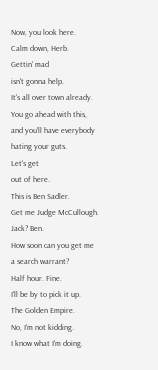Now, you look here.
Calm down, Herb.
Gettin' mad
isn't gonna help.
It's all over town already.
You go ahead with this,
and you'll have everybody
hating your guts.
Let's get
out of here.
This is Ben Sadler.
Get me Judge McCullough.
Jack? Ben.
How soon can you get me
a search warrant?
Half hour. Fine.
I'll be by to pick it up.
The Golden Empire.
No, I'm not kidding.
I know what I'm doing.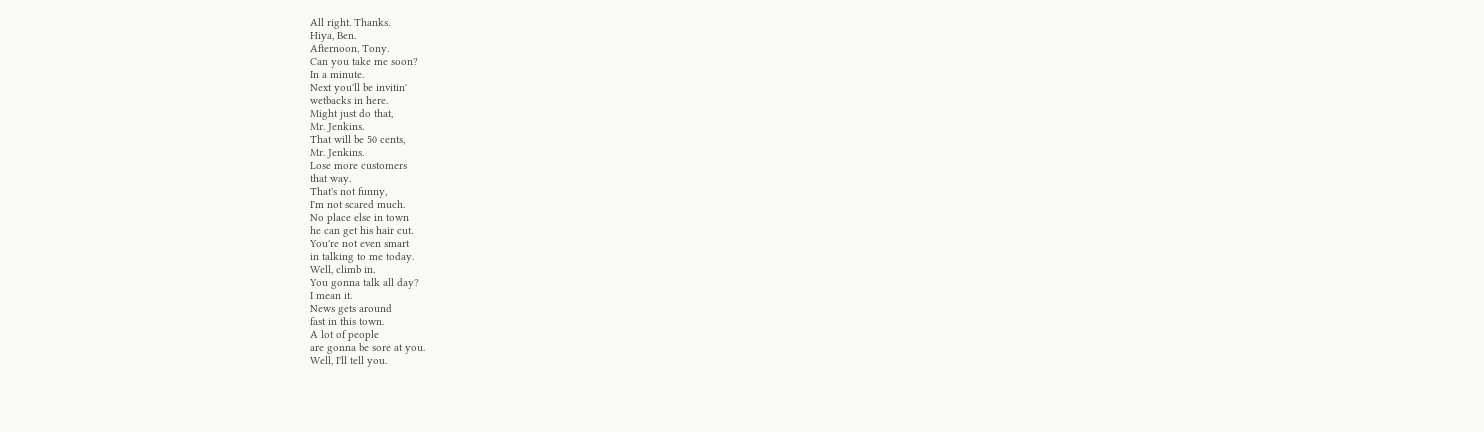All right. Thanks.
Hiya, Ben.
Afternoon, Tony.
Can you take me soon?
In a minute.
Next you'll be invitin'
wetbacks in here.
Might just do that,
Mr. Jenkins.
That will be 50 cents,
Mr. Jenkins.
Lose more customers
that way.
That's not funny,
I'm not scared much.
No place else in town
he can get his hair cut.
You're not even smart
in talking to me today.
Well, climb in.
You gonna talk all day?
I mean it.
News gets around
fast in this town.
A lot of people
are gonna be sore at you.
Well, I'll tell you.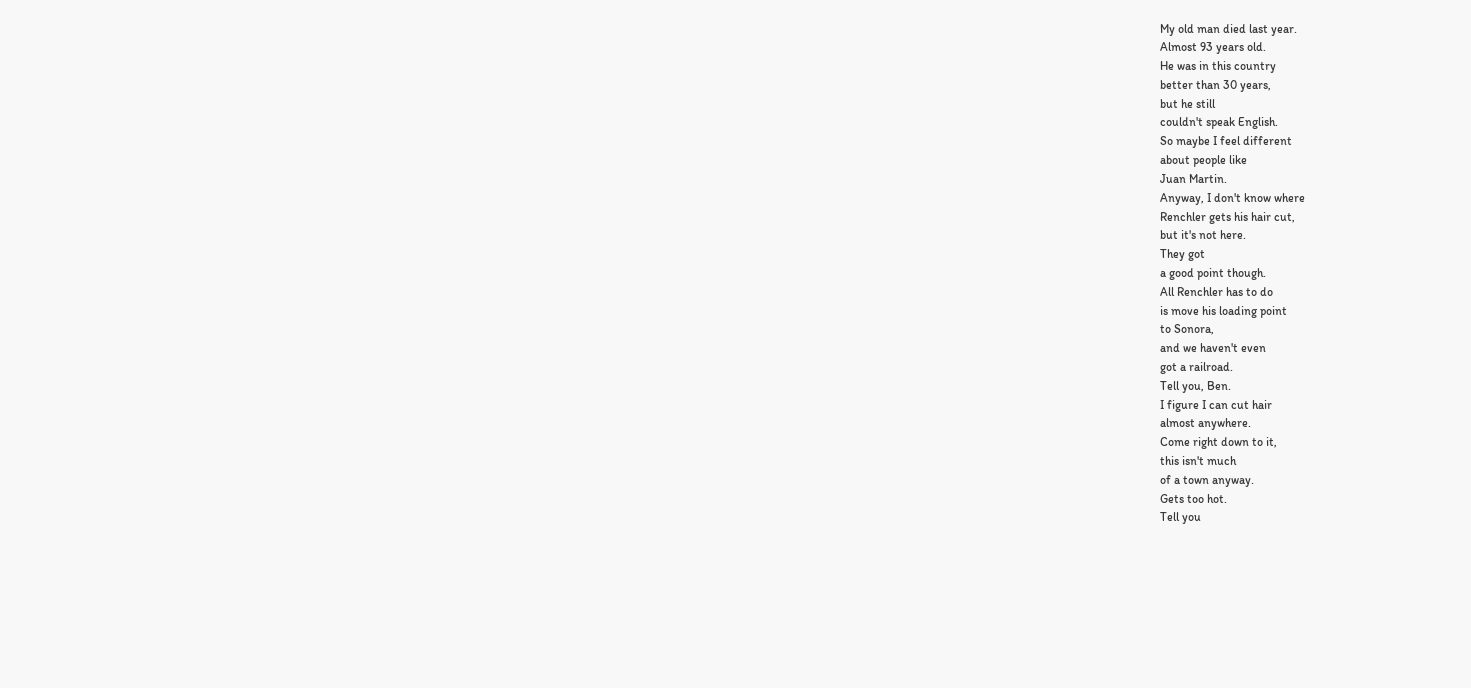My old man died last year.
Almost 93 years old.
He was in this country
better than 30 years,
but he still
couldn't speak English.
So maybe I feel different
about people like
Juan Martin.
Anyway, I don't know where
Renchler gets his hair cut,
but it's not here.
They got
a good point though.
All Renchler has to do
is move his loading point
to Sonora,
and we haven't even
got a railroad.
Tell you, Ben.
I figure I can cut hair
almost anywhere.
Come right down to it,
this isn't much
of a town anyway.
Gets too hot.
Tell you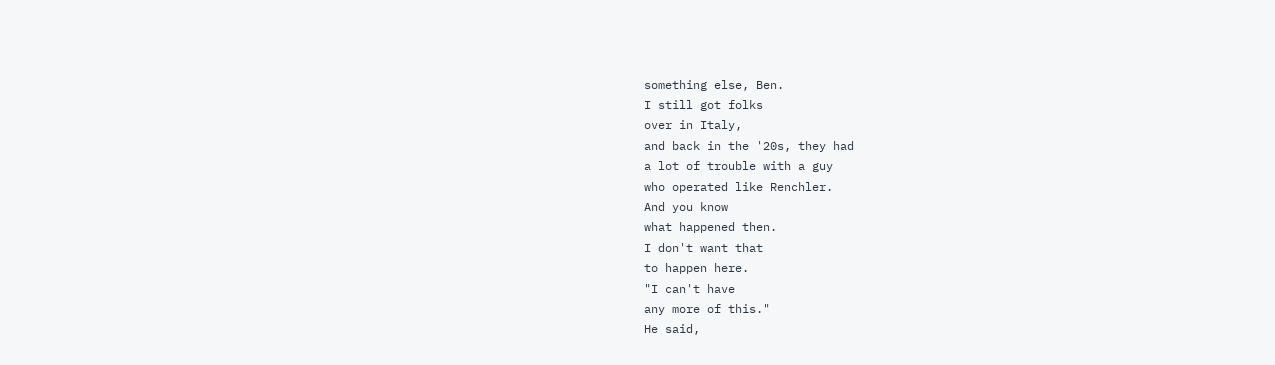something else, Ben.
I still got folks
over in Italy,
and back in the '20s, they had
a lot of trouble with a guy
who operated like Renchler.
And you know
what happened then.
I don't want that
to happen here.
"I can't have
any more of this."
He said,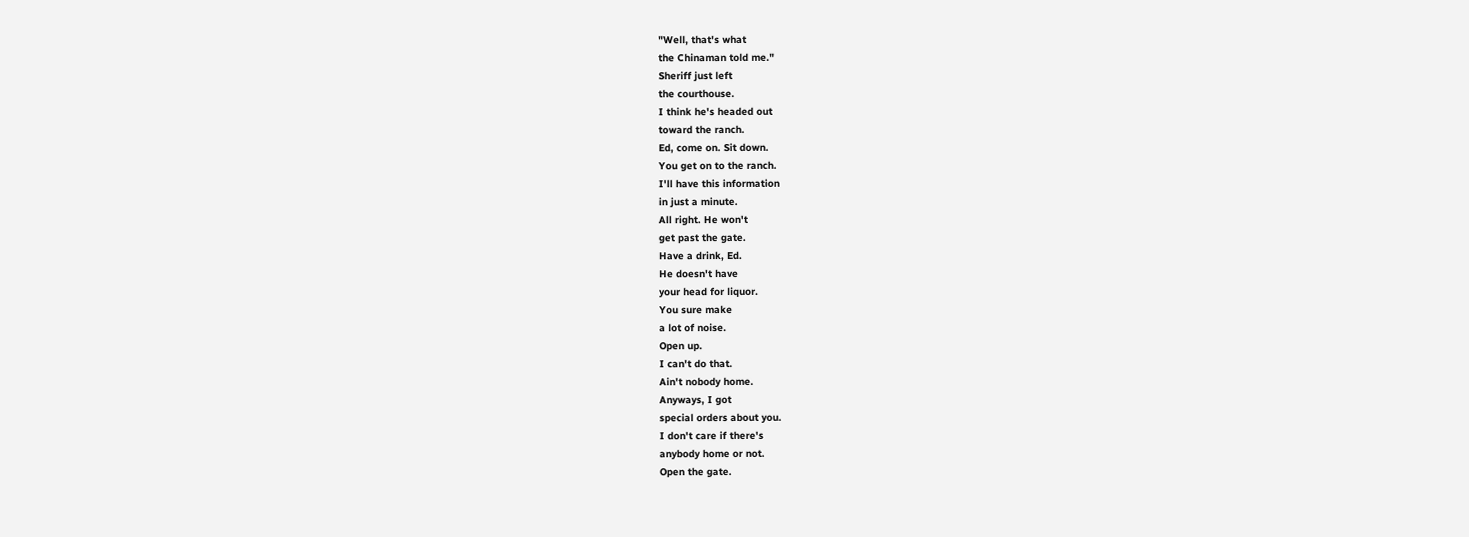"Well, that's what
the Chinaman told me."
Sheriff just left
the courthouse.
I think he's headed out
toward the ranch.
Ed, come on. Sit down.
You get on to the ranch.
I'll have this information
in just a minute.
All right. He won't
get past the gate.
Have a drink, Ed.
He doesn't have
your head for liquor.
You sure make
a lot of noise.
Open up.
I can't do that.
Ain't nobody home.
Anyways, I got
special orders about you.
I don't care if there's
anybody home or not.
Open the gate.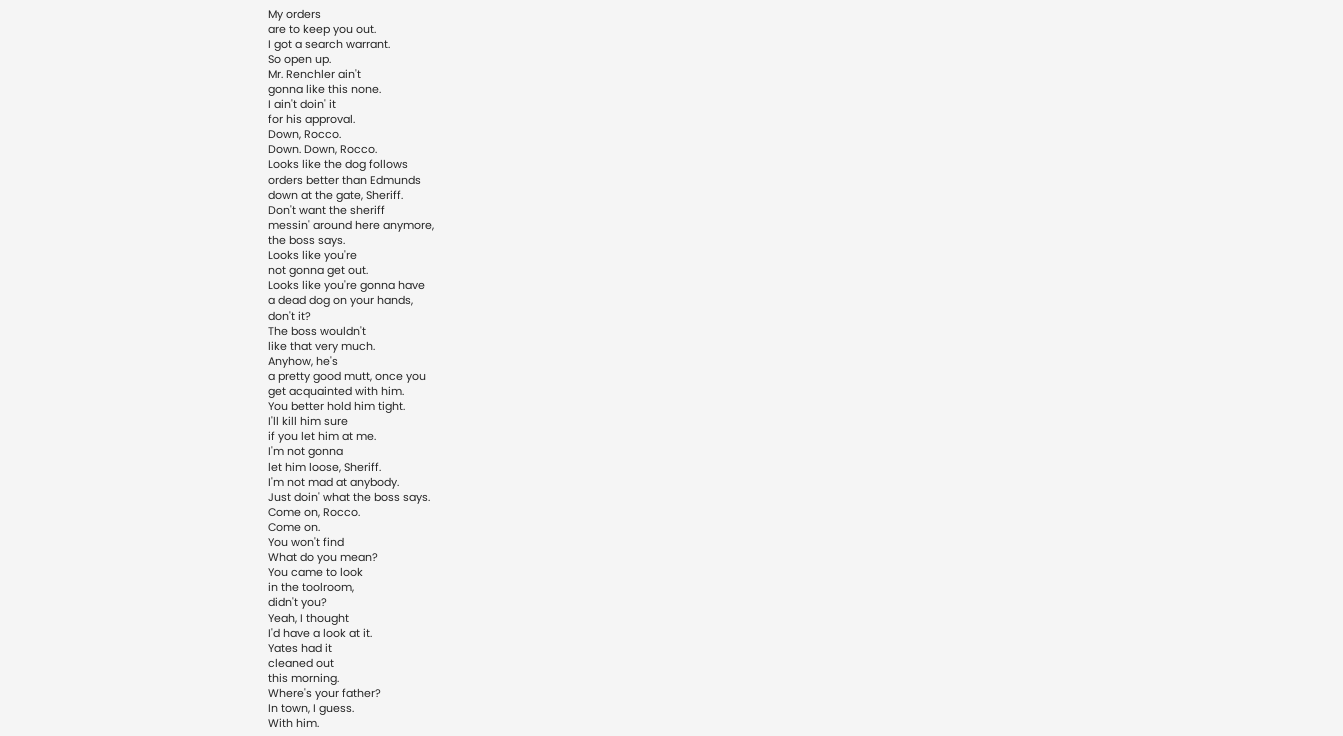My orders
are to keep you out.
I got a search warrant.
So open up.
Mr. Renchler ain't
gonna like this none.
I ain't doin' it
for his approval.
Down, Rocco.
Down. Down, Rocco.
Looks like the dog follows
orders better than Edmunds
down at the gate, Sheriff.
Don't want the sheriff
messin' around here anymore,
the boss says.
Looks like you're
not gonna get out.
Looks like you're gonna have
a dead dog on your hands,
don't it?
The boss wouldn't
like that very much.
Anyhow, he's
a pretty good mutt, once you
get acquainted with him.
You better hold him tight.
I'll kill him sure
if you let him at me.
I'm not gonna
let him loose, Sheriff.
I'm not mad at anybody.
Just doin' what the boss says.
Come on, Rocco.
Come on.
You won't find
What do you mean?
You came to look
in the toolroom,
didn't you?
Yeah, I thought
I'd have a look at it.
Yates had it
cleaned out
this morning.
Where's your father?
In town, I guess.
With him.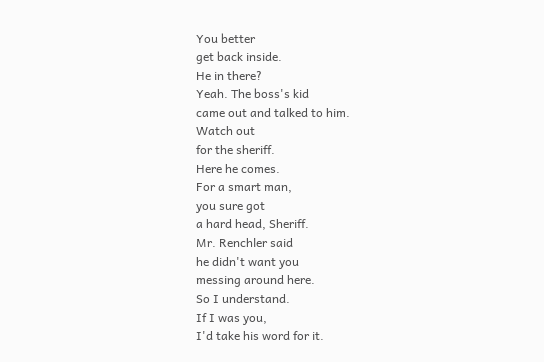You better
get back inside.
He in there?
Yeah. The boss's kid
came out and talked to him.
Watch out
for the sheriff.
Here he comes.
For a smart man,
you sure got
a hard head, Sheriff.
Mr. Renchler said
he didn't want you
messing around here.
So I understand.
If I was you,
I'd take his word for it.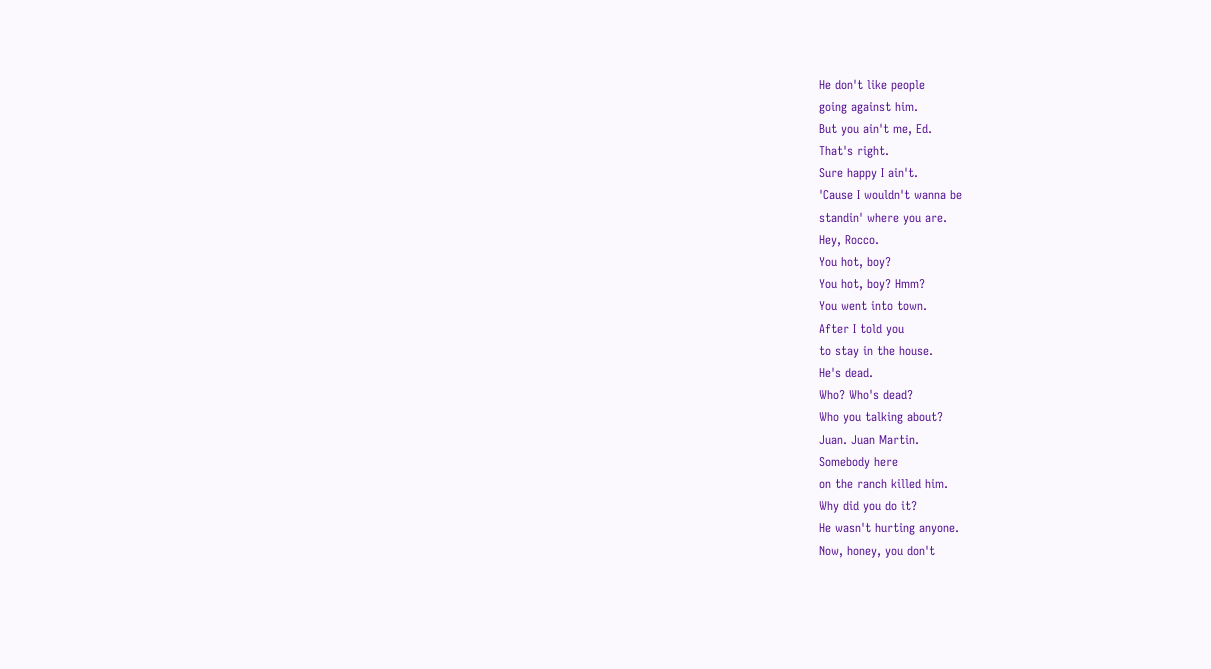He don't like people
going against him.
But you ain't me, Ed.
That's right.
Sure happy I ain't.
'Cause I wouldn't wanna be
standin' where you are.
Hey, Rocco.
You hot, boy?
You hot, boy? Hmm?
You went into town.
After I told you
to stay in the house.
He's dead.
Who? Who's dead?
Who you talking about?
Juan. Juan Martin.
Somebody here
on the ranch killed him.
Why did you do it?
He wasn't hurting anyone.
Now, honey, you don't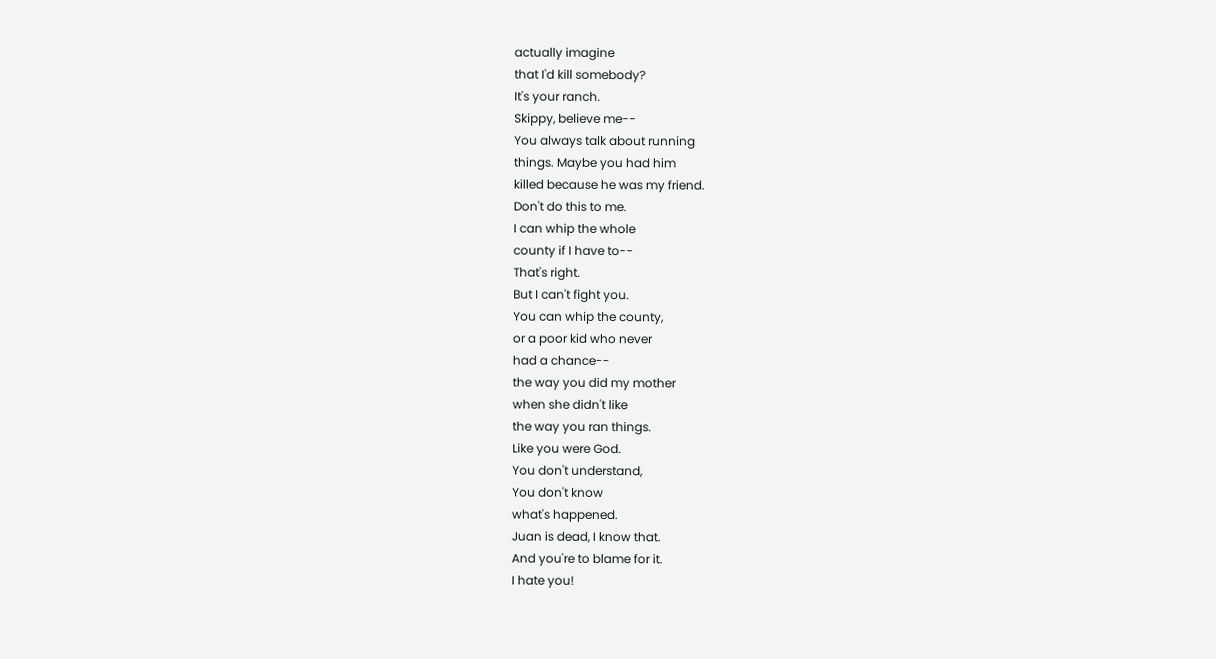actually imagine
that I'd kill somebody?
It's your ranch.
Skippy, believe me--
You always talk about running
things. Maybe you had him
killed because he was my friend.
Don't do this to me.
I can whip the whole
county if I have to--
That's right.
But I can't fight you.
You can whip the county,
or a poor kid who never
had a chance--
the way you did my mother
when she didn't like
the way you ran things.
Like you were God.
You don't understand,
You don't know
what's happened.
Juan is dead, I know that.
And you're to blame for it.
I hate you!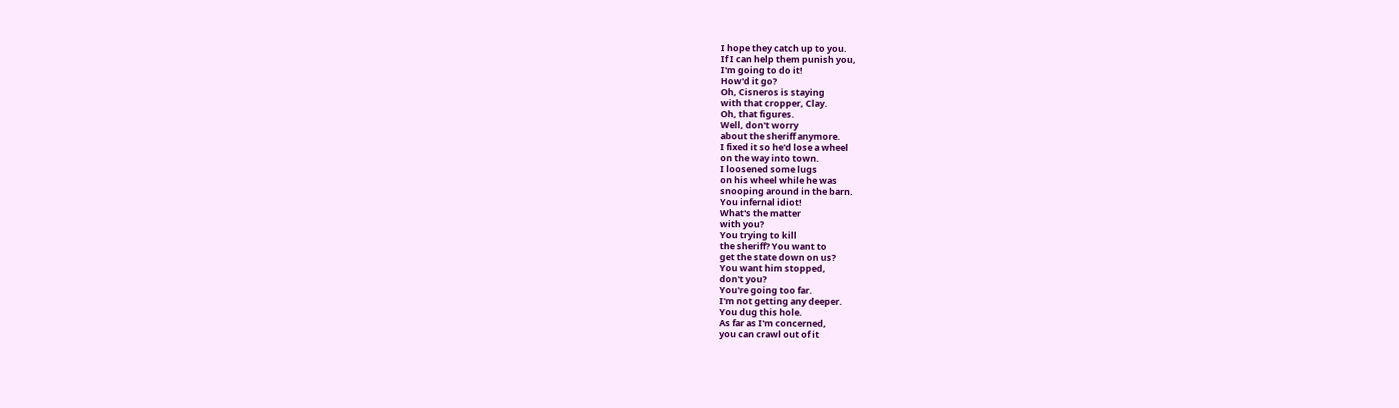I hope they catch up to you.
If I can help them punish you,
I'm going to do it!
How'd it go?
Oh, Cisneros is staying
with that cropper, Clay.
Oh, that figures.
Well, don't worry
about the sheriff anymore.
I fixed it so he'd lose a wheel
on the way into town.
I loosened some lugs
on his wheel while he was
snooping around in the barn.
You infernal idiot!
What's the matter
with you?
You trying to kill
the sheriff? You want to
get the state down on us?
You want him stopped,
don't you?
You're going too far.
I'm not getting any deeper.
You dug this hole.
As far as I'm concerned,
you can crawl out of it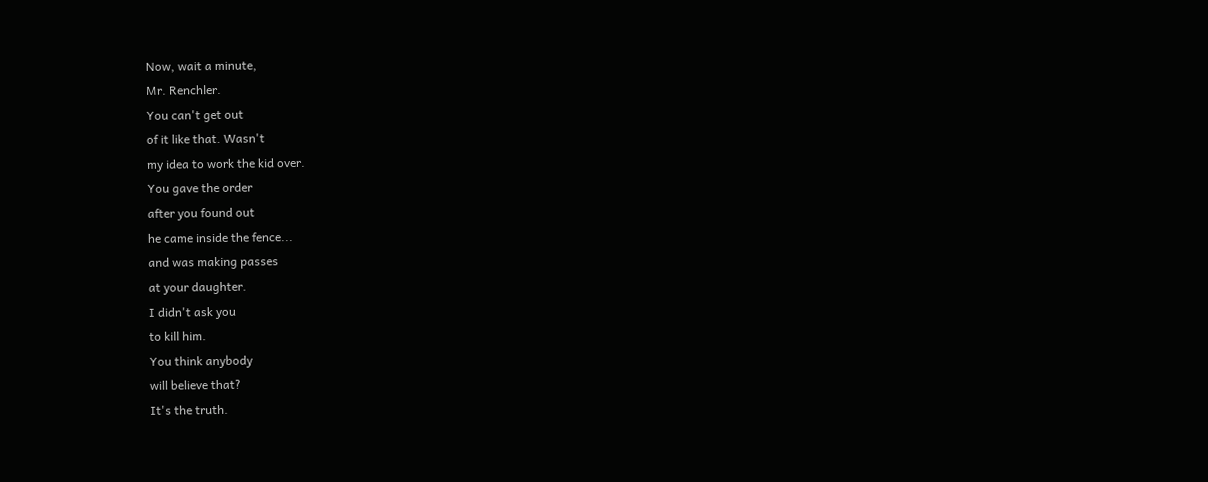Now, wait a minute,
Mr. Renchler.
You can't get out
of it like that. Wasn't
my idea to work the kid over.
You gave the order
after you found out
he came inside the fence...
and was making passes
at your daughter.
I didn't ask you
to kill him.
You think anybody
will believe that?
It's the truth.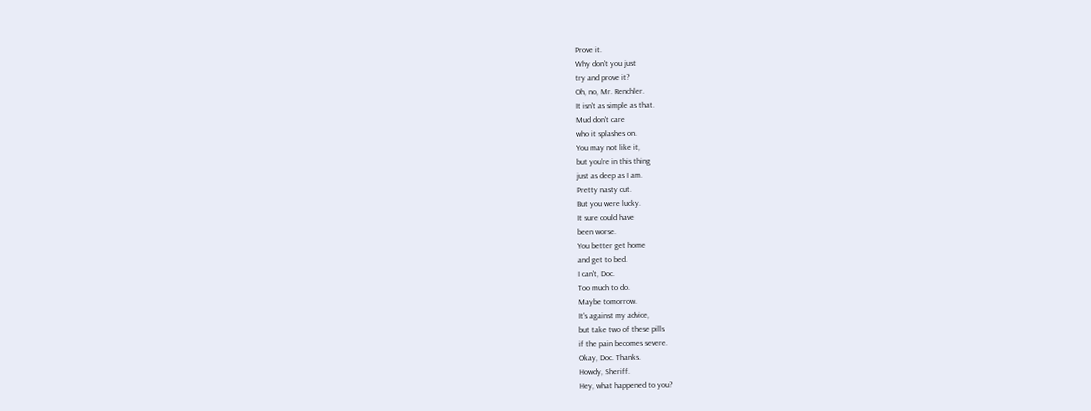Prove it.
Why don't you just
try and prove it?
Oh, no, Mr. Renchler.
It isn't as simple as that.
Mud don't care
who it splashes on.
You may not like it,
but you're in this thing
just as deep as I am.
Pretty nasty cut.
But you were lucky.
It sure could have
been worse.
You better get home
and get to bed.
I can't, Doc.
Too much to do.
Maybe tomorrow.
It's against my advice,
but take two of these pills
if the pain becomes severe.
Okay, Doc. Thanks.
Howdy, Sheriff.
Hey, what happened to you?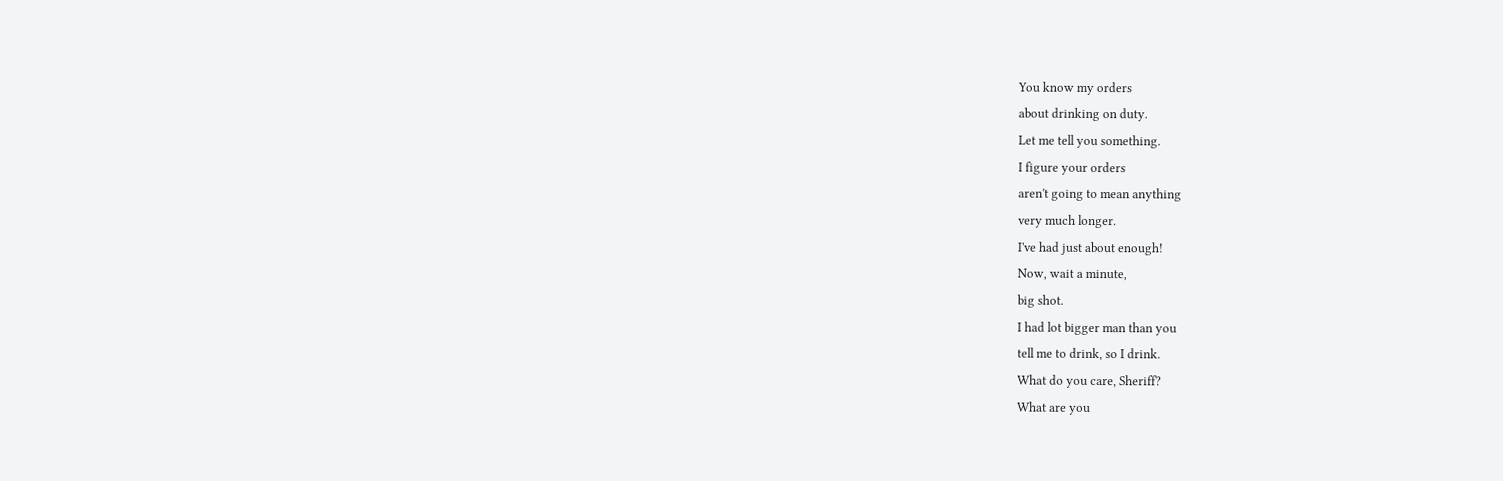You know my orders
about drinking on duty.
Let me tell you something.
I figure your orders
aren't going to mean anything
very much longer.
I've had just about enough!
Now, wait a minute,
big shot.
I had lot bigger man than you
tell me to drink, so I drink.
What do you care, Sheriff?
What are you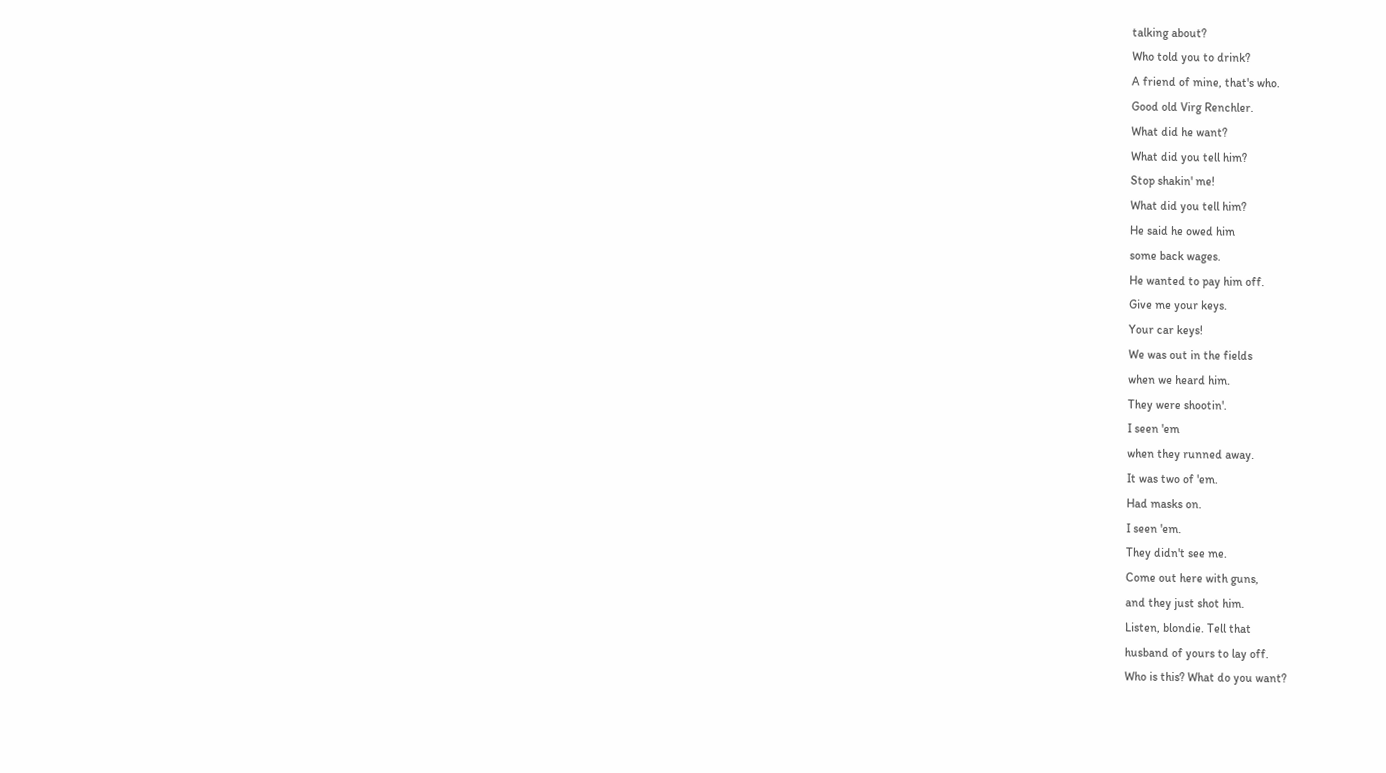talking about?
Who told you to drink?
A friend of mine, that's who.
Good old Virg Renchler.
What did he want?
What did you tell him?
Stop shakin' me!
What did you tell him?
He said he owed him
some back wages.
He wanted to pay him off.
Give me your keys.
Your car keys!
We was out in the fields
when we heard him.
They were shootin'.
I seen 'em
when they runned away.
It was two of 'em.
Had masks on.
I seen 'em.
They didn't see me.
Come out here with guns,
and they just shot him.
Listen, blondie. Tell that
husband of yours to lay off.
Who is this? What do you want?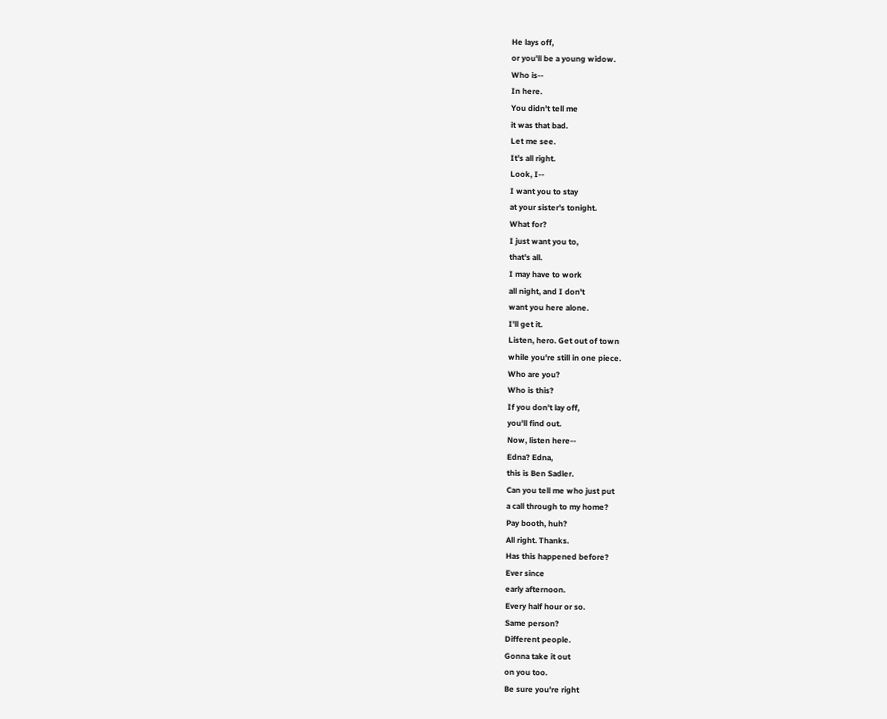He lays off,
or you'll be a young widow.
Who is--
In here.
You didn't tell me
it was that bad.
Let me see.
It's all right.
Look, I--
I want you to stay
at your sister's tonight.
What for?
I just want you to,
that's all.
I may have to work
all night, and I don't
want you here alone.
I'll get it.
Listen, hero. Get out of town
while you're still in one piece.
Who are you?
Who is this?
If you don't lay off,
you'll find out.
Now, listen here--
Edna? Edna,
this is Ben Sadler.
Can you tell me who just put
a call through to my home?
Pay booth, huh?
All right. Thanks.
Has this happened before?
Ever since
early afternoon.
Every half hour or so.
Same person?
Different people.
Gonna take it out
on you too.
Be sure you're right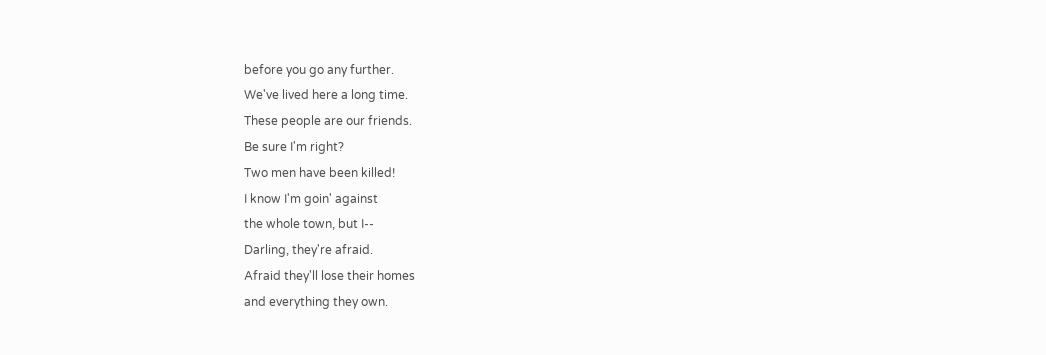before you go any further.
We've lived here a long time.
These people are our friends.
Be sure I'm right?
Two men have been killed!
I know I'm goin' against
the whole town, but I--
Darling, they're afraid.
Afraid they'll lose their homes
and everything they own.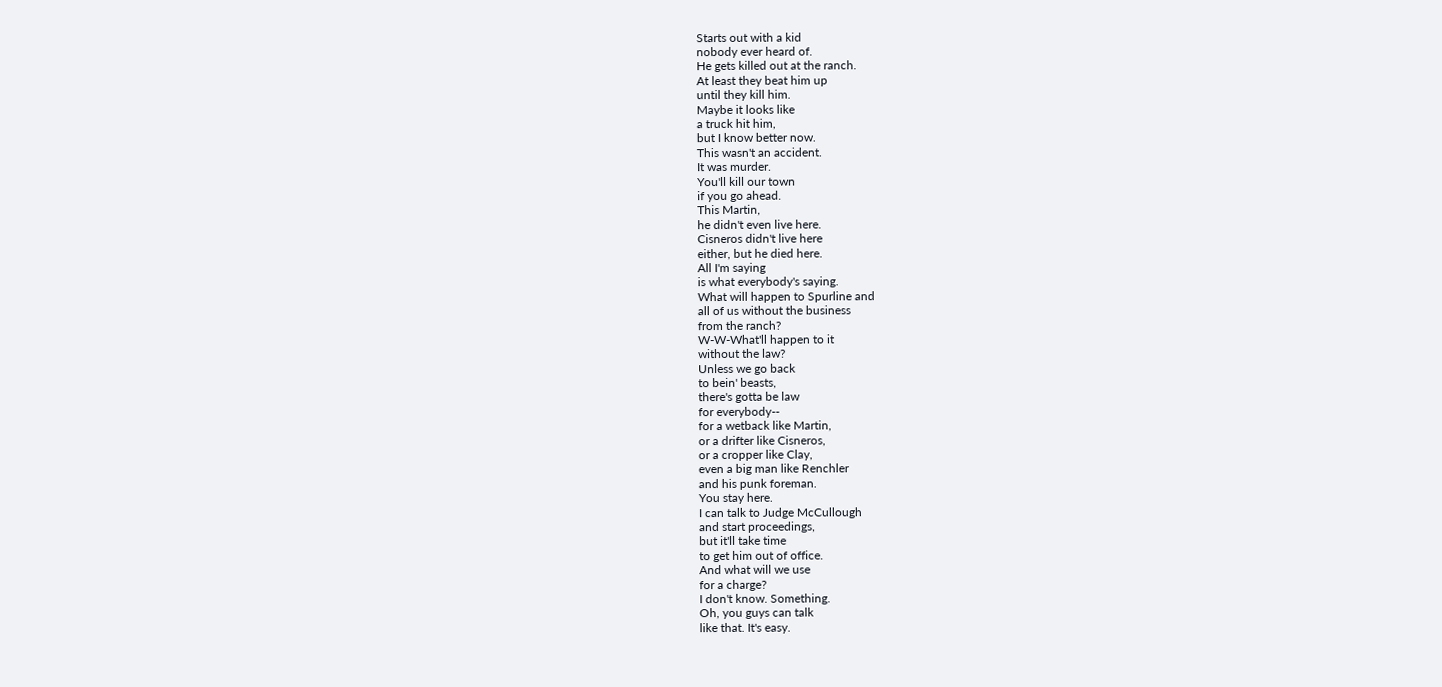Starts out with a kid
nobody ever heard of.
He gets killed out at the ranch.
At least they beat him up
until they kill him.
Maybe it looks like
a truck hit him,
but I know better now.
This wasn't an accident.
It was murder.
You'll kill our town
if you go ahead.
This Martin,
he didn't even live here.
Cisneros didn't live here
either, but he died here.
All I'm saying
is what everybody's saying.
What will happen to Spurline and
all of us without the business
from the ranch?
W-W-What'll happen to it
without the law?
Unless we go back
to bein' beasts,
there's gotta be law
for everybody--
for a wetback like Martin,
or a drifter like Cisneros,
or a cropper like Clay,
even a big man like Renchler
and his punk foreman.
You stay here.
I can talk to Judge McCullough
and start proceedings,
but it'll take time
to get him out of office.
And what will we use
for a charge?
I don't know. Something.
Oh, you guys can talk
like that. It's easy.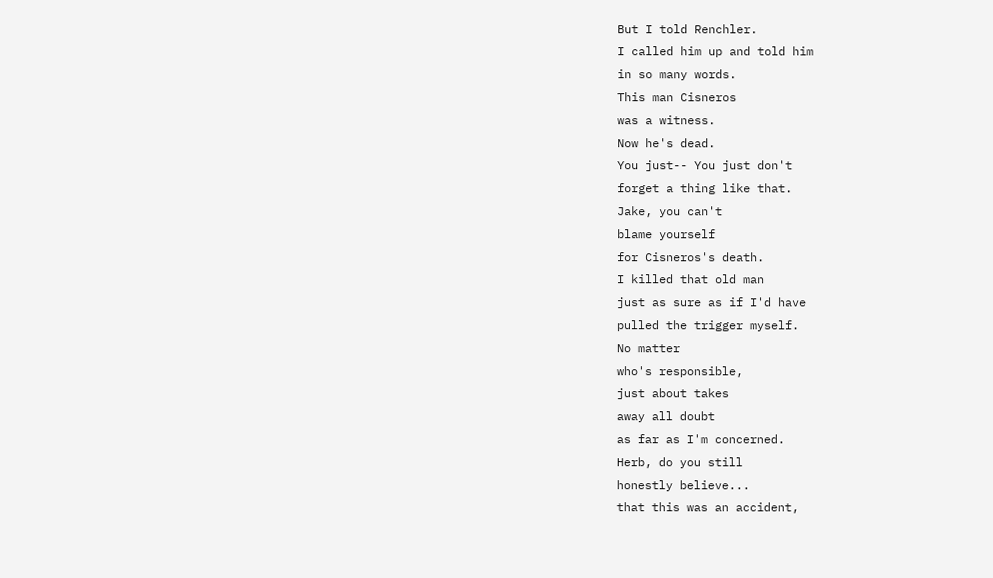But I told Renchler.
I called him up and told him
in so many words.
This man Cisneros
was a witness.
Now he's dead.
You just-- You just don't
forget a thing like that.
Jake, you can't
blame yourself
for Cisneros's death.
I killed that old man
just as sure as if I'd have
pulled the trigger myself.
No matter
who's responsible,
just about takes
away all doubt
as far as I'm concerned.
Herb, do you still
honestly believe...
that this was an accident,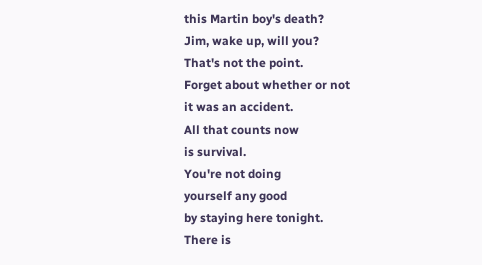this Martin boy's death?
Jim, wake up, will you?
That's not the point.
Forget about whether or not
it was an accident.
All that counts now
is survival.
You're not doing
yourself any good
by staying here tonight.
There is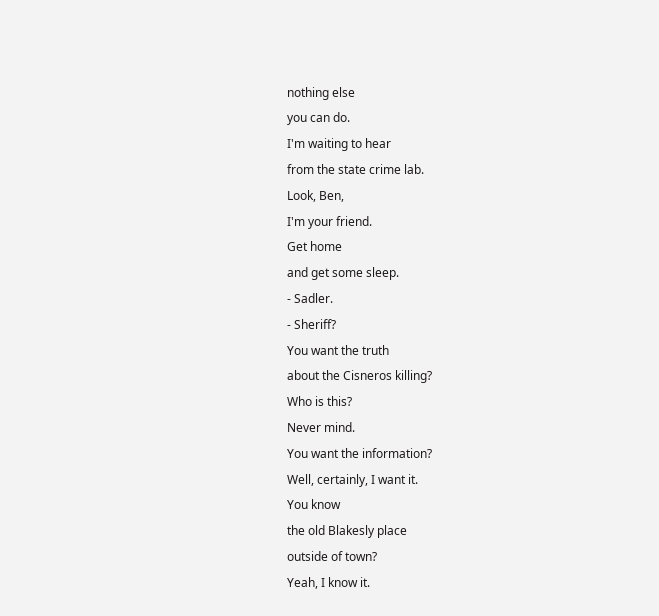nothing else
you can do.
I'm waiting to hear
from the state crime lab.
Look, Ben,
I'm your friend.
Get home
and get some sleep.
- Sadler.
- Sheriff?
You want the truth
about the Cisneros killing?
Who is this?
Never mind.
You want the information?
Well, certainly, I want it.
You know
the old Blakesly place
outside of town?
Yeah, I know it.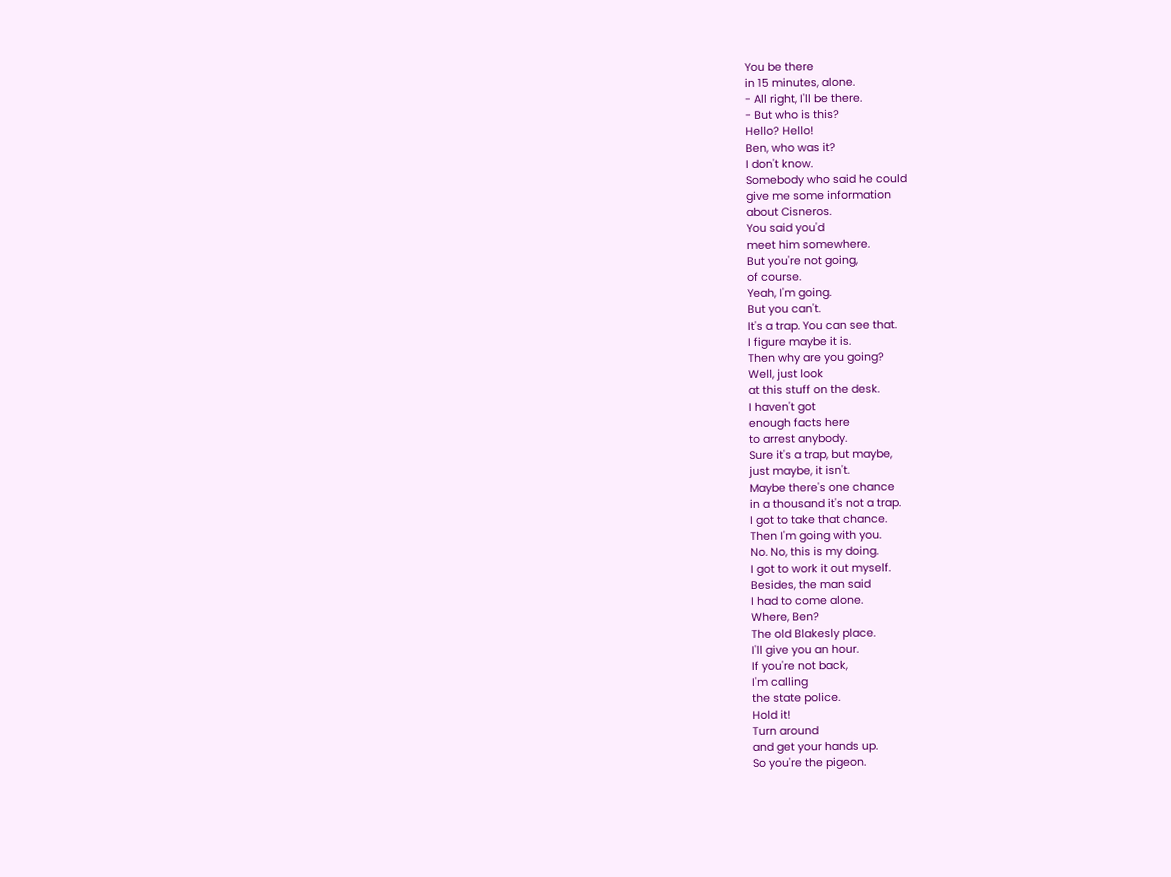You be there
in 15 minutes, alone.
- All right, I'll be there.
- But who is this?
Hello? Hello!
Ben, who was it?
I don't know.
Somebody who said he could
give me some information
about Cisneros.
You said you'd
meet him somewhere.
But you're not going,
of course.
Yeah, I'm going.
But you can't.
It's a trap. You can see that.
I figure maybe it is.
Then why are you going?
Well, just look
at this stuff on the desk.
I haven't got
enough facts here
to arrest anybody.
Sure it's a trap, but maybe,
just maybe, it isn't.
Maybe there's one chance
in a thousand it's not a trap.
I got to take that chance.
Then I'm going with you.
No. No, this is my doing.
I got to work it out myself.
Besides, the man said
I had to come alone.
Where, Ben?
The old Blakesly place.
I'll give you an hour.
If you're not back,
I'm calling
the state police.
Hold it!
Turn around
and get your hands up.
So you're the pigeon.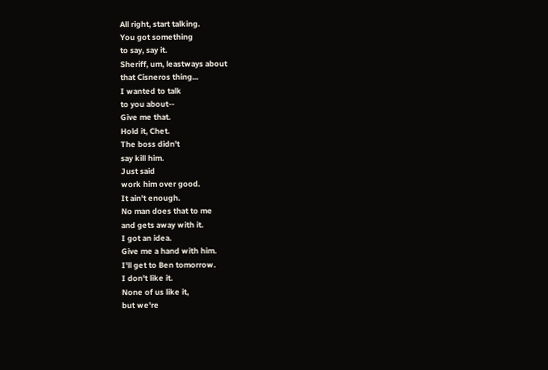All right, start talking.
You got something
to say, say it.
Sheriff, um, leastways about
that Cisneros thing...
I wanted to talk
to you about--
Give me that.
Hold it, Chet.
The boss didn't
say kill him.
Just said
work him over good.
It ain't enough.
No man does that to me
and gets away with it.
I got an idea.
Give me a hand with him.
I'll get to Ben tomorrow.
I don't like it.
None of us like it,
but we're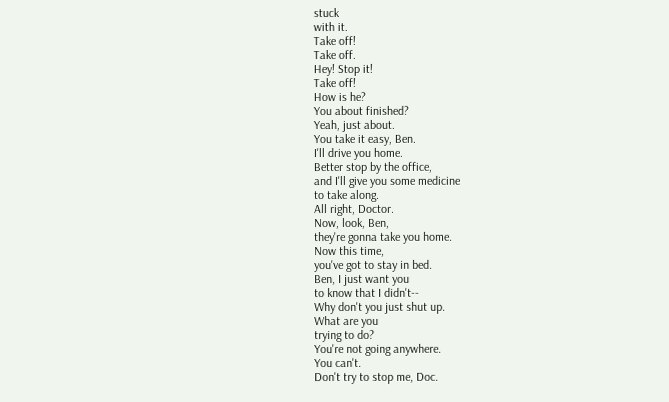stuck
with it.
Take off!
Take off.
Hey! Stop it!
Take off!
How is he?
You about finished?
Yeah, just about.
You take it easy, Ben.
I'll drive you home.
Better stop by the office,
and I'll give you some medicine
to take along.
All right, Doctor.
Now, look, Ben,
they're gonna take you home.
Now this time,
you've got to stay in bed.
Ben, I just want you
to know that I didn't--
Why don't you just shut up.
What are you
trying to do?
You're not going anywhere.
You can't.
Don't try to stop me, Doc.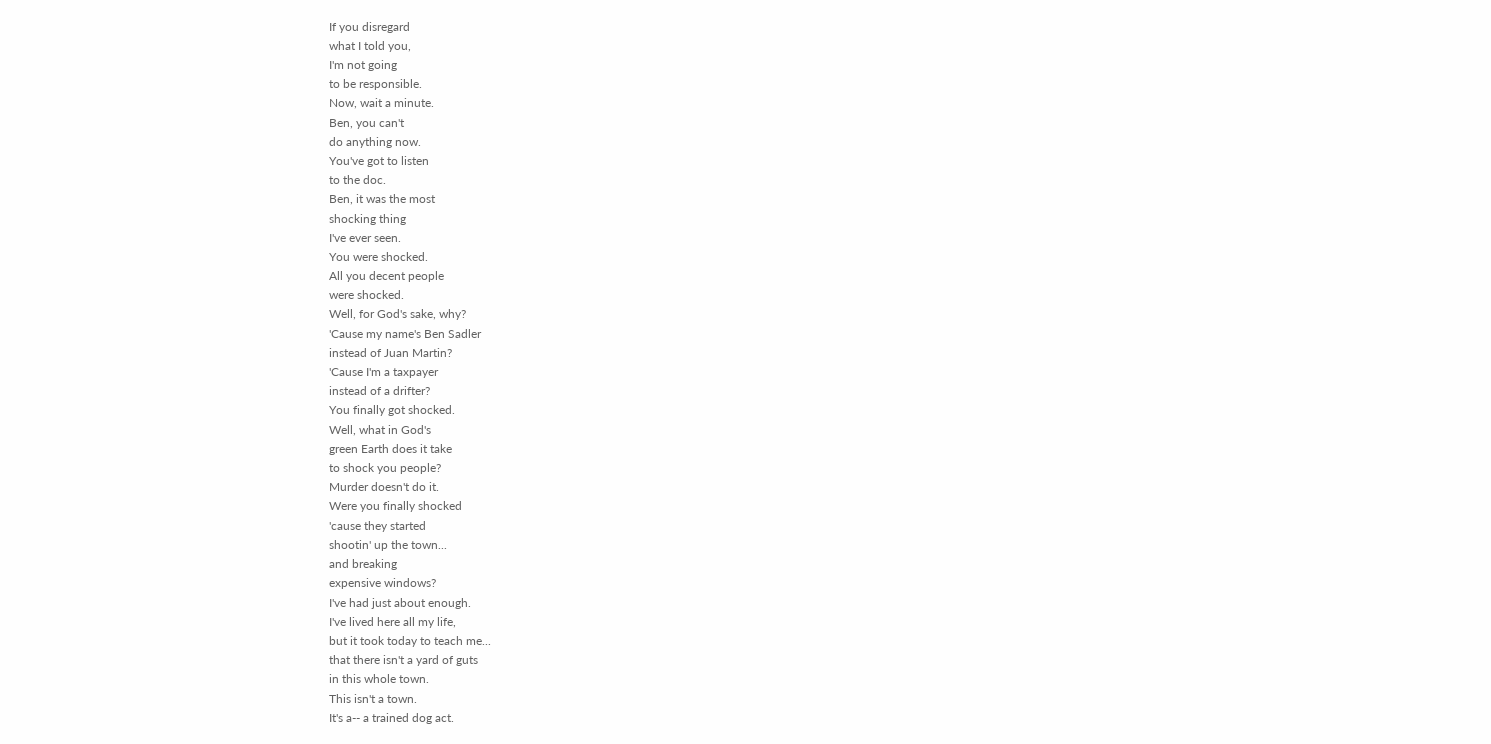If you disregard
what I told you,
I'm not going
to be responsible.
Now, wait a minute.
Ben, you can't
do anything now.
You've got to listen
to the doc.
Ben, it was the most
shocking thing
I've ever seen.
You were shocked.
All you decent people
were shocked.
Well, for God's sake, why?
'Cause my name's Ben Sadler
instead of Juan Martin?
'Cause I'm a taxpayer
instead of a drifter?
You finally got shocked.
Well, what in God's
green Earth does it take
to shock you people?
Murder doesn't do it.
Were you finally shocked
'cause they started
shootin' up the town...
and breaking
expensive windows?
I've had just about enough.
I've lived here all my life,
but it took today to teach me...
that there isn't a yard of guts
in this whole town.
This isn't a town.
It's a-- a trained dog act.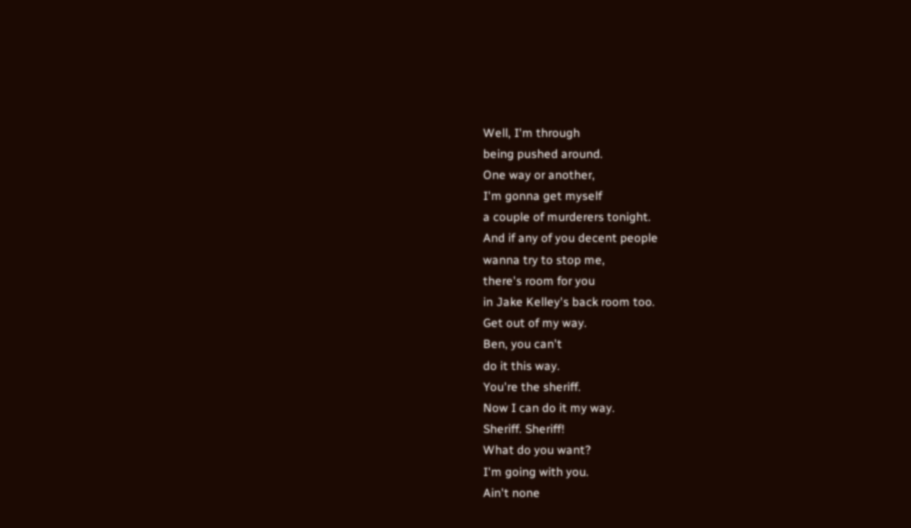Well, I'm through
being pushed around.
One way or another,
I'm gonna get myself
a couple of murderers tonight.
And if any of you decent people
wanna try to stop me,
there's room for you
in Jake Kelley's back room too.
Get out of my way.
Ben, you can't
do it this way.
You're the sheriff.
Now I can do it my way.
Sheriff. Sheriff!
What do you want?
I'm going with you.
Ain't none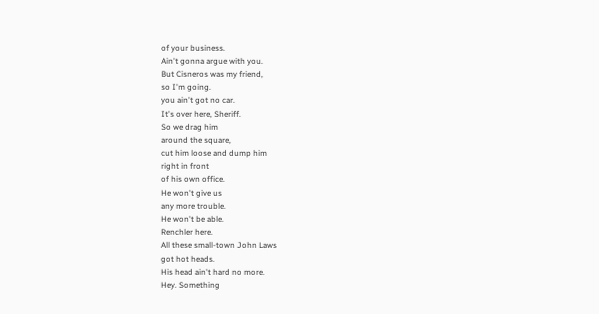of your business.
Ain't gonna argue with you.
But Cisneros was my friend,
so I'm going.
you ain't got no car.
It's over here, Sheriff.
So we drag him
around the square,
cut him loose and dump him
right in front
of his own office.
He won't give us
any more trouble.
He won't be able.
Renchler here.
All these small-town John Laws
got hot heads.
His head ain't hard no more.
Hey. Something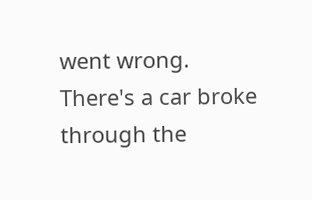went wrong.
There's a car broke
through the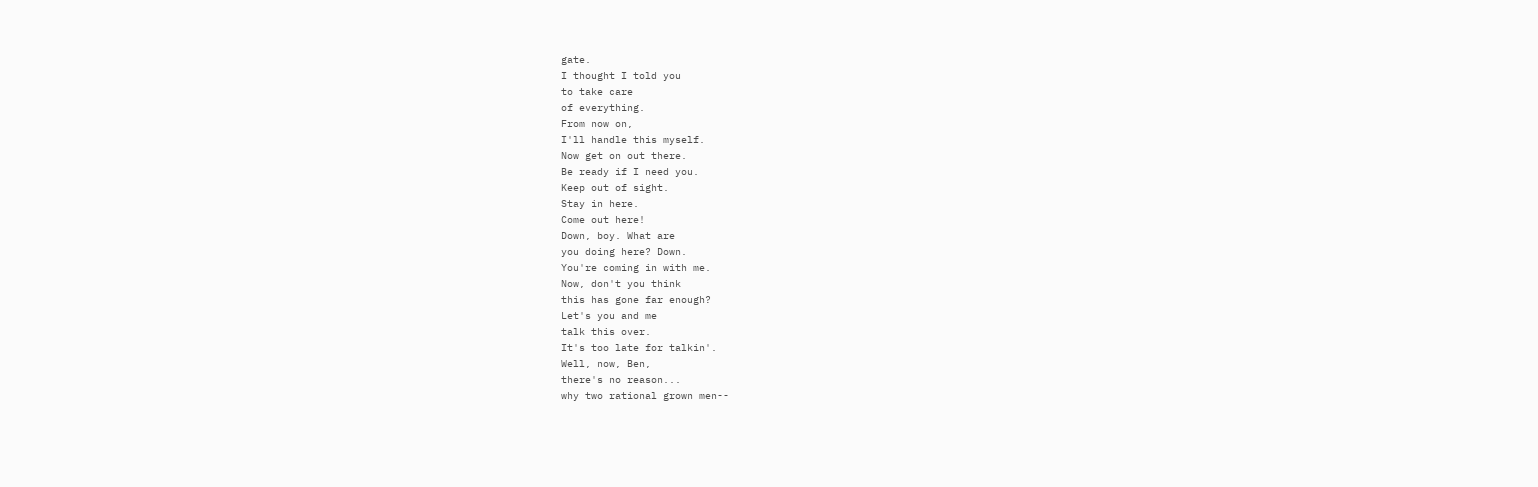gate.
I thought I told you
to take care
of everything.
From now on,
I'll handle this myself.
Now get on out there.
Be ready if I need you.
Keep out of sight.
Stay in here.
Come out here!
Down, boy. What are
you doing here? Down.
You're coming in with me.
Now, don't you think
this has gone far enough?
Let's you and me
talk this over.
It's too late for talkin'.
Well, now, Ben,
there's no reason...
why two rational grown men--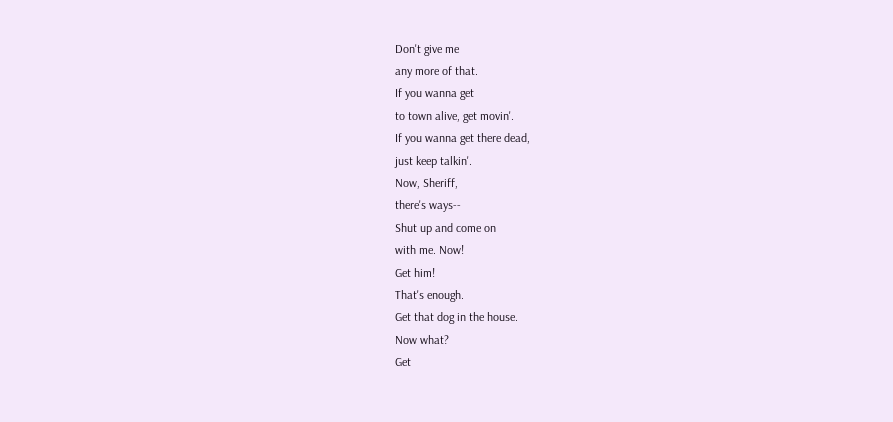Don't give me
any more of that.
If you wanna get
to town alive, get movin'.
If you wanna get there dead,
just keep talkin'.
Now, Sheriff,
there's ways--
Shut up and come on
with me. Now!
Get him!
That's enough.
Get that dog in the house.
Now what?
Get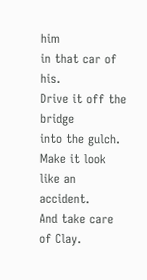him
in that car of his.
Drive it off the bridge
into the gulch.
Make it look like an accident.
And take care
of Clay.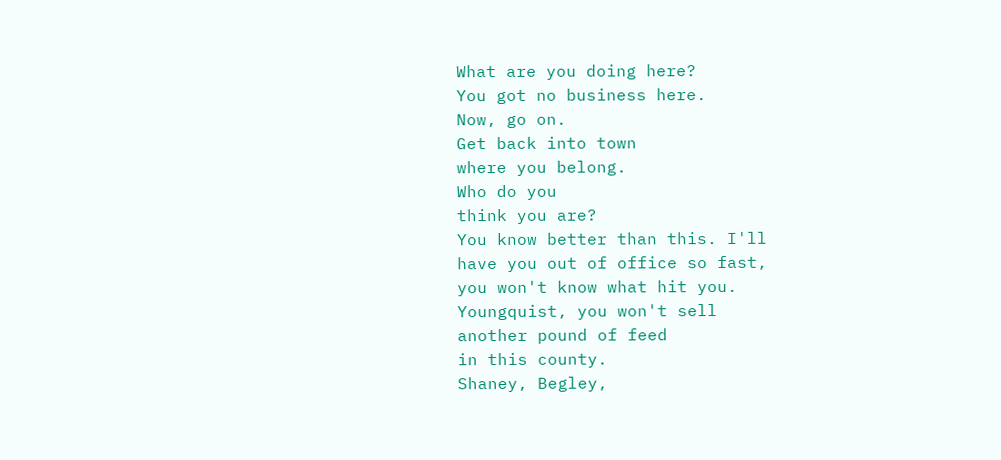What are you doing here?
You got no business here.
Now, go on.
Get back into town
where you belong.
Who do you
think you are?
You know better than this. I'll
have you out of office so fast,
you won't know what hit you.
Youngquist, you won't sell
another pound of feed
in this county.
Shaney, Begley,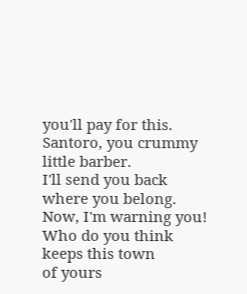you'll pay for this.
Santoro, you crummy
little barber.
I'll send you back
where you belong.
Now, I'm warning you!
Who do you think
keeps this town
of yours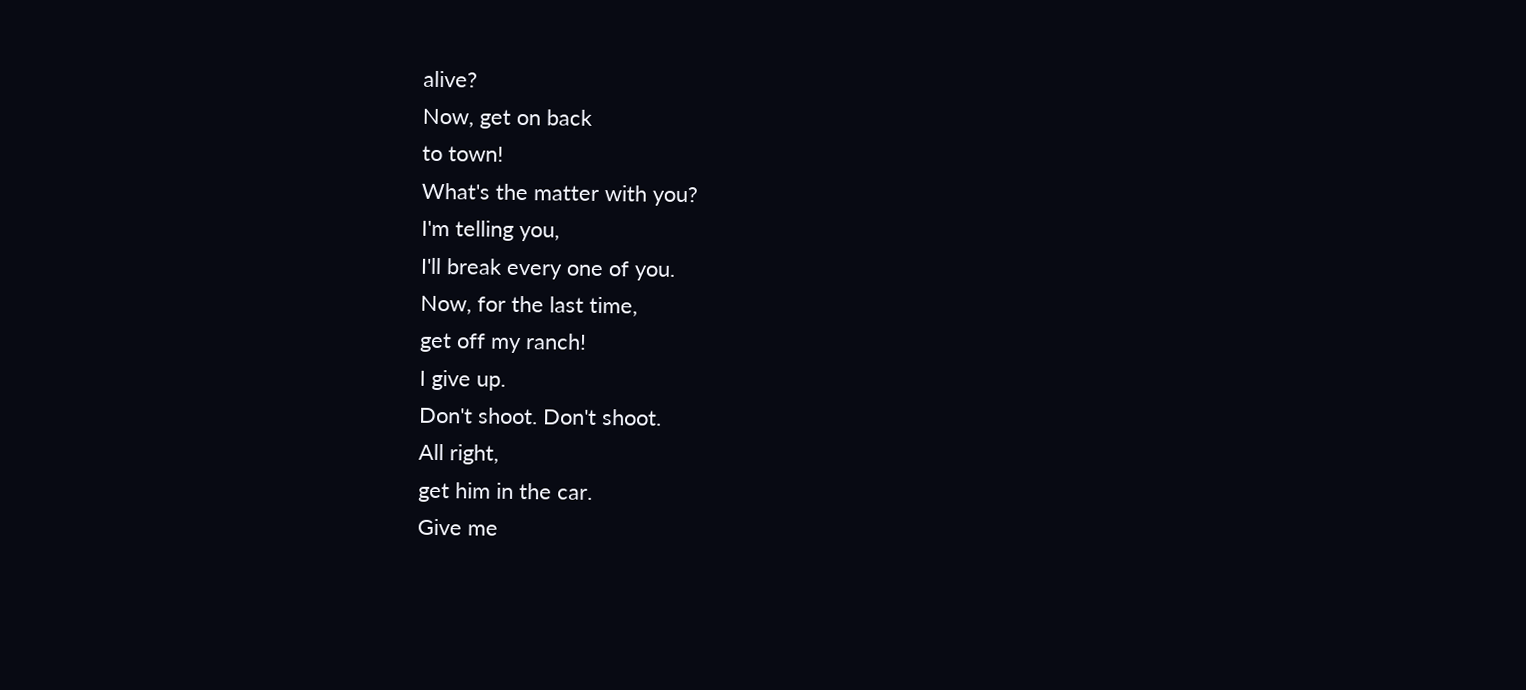alive?
Now, get on back
to town!
What's the matter with you?
I'm telling you,
I'll break every one of you.
Now, for the last time,
get off my ranch!
I give up.
Don't shoot. Don't shoot.
All right,
get him in the car.
Give me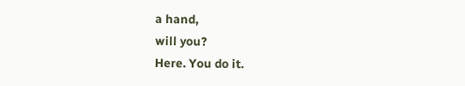a hand,
will you?
Here. You do it.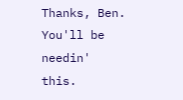Thanks, Ben.
You'll be needin' this.